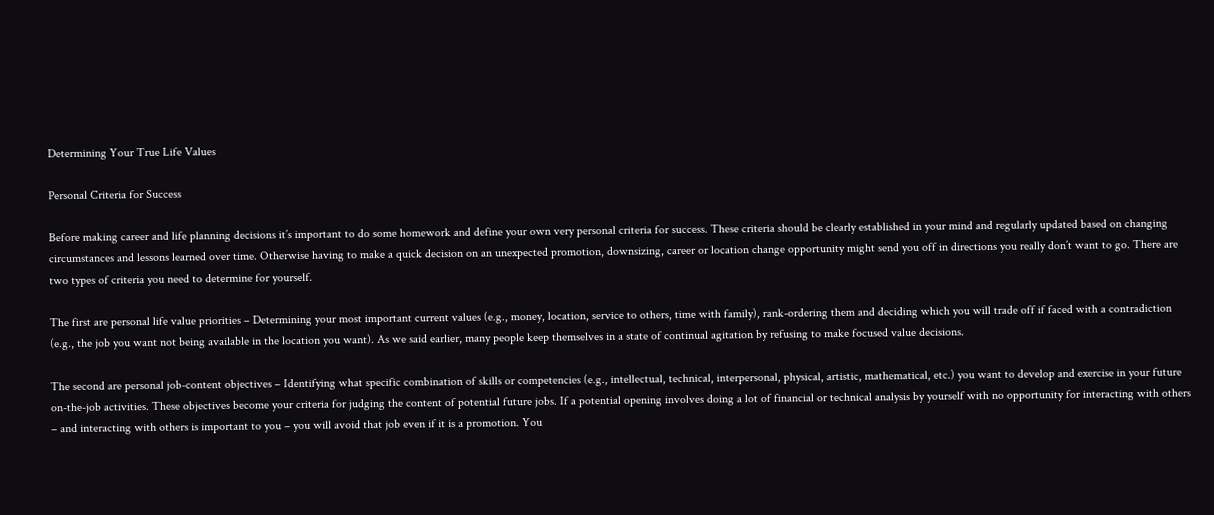Determining Your True Life Values

Personal Criteria for Success

Before making career and life planning decisions it’s important to do some homework and define your own very personal criteria for success. These criteria should be clearly established in your mind and regularly updated based on changing circumstances and lessons learned over time. Otherwise having to make a quick decision on an unexpected promotion, downsizing, career or location change opportunity might send you off in directions you really don’t want to go. There are two types of criteria you need to determine for yourself.

The first are personal life value priorities – Determining your most important current values (e.g., money, location, service to others, time with family), rank-ordering them and deciding which you will trade off if faced with a contradiction (e.g., the job you want not being available in the location you want). As we said earlier, many people keep themselves in a state of continual agitation by refusing to make focused value decisions.

The second are personal job-content objectives – Identifying what specific combination of skills or competencies (e.g., intellectual, technical, interpersonal, physical, artistic, mathematical, etc.) you want to develop and exercise in your future on-the-job activities. These objectives become your criteria for judging the content of potential future jobs. If a potential opening involves doing a lot of financial or technical analysis by yourself with no opportunity for interacting with others – and interacting with others is important to you – you will avoid that job even if it is a promotion. You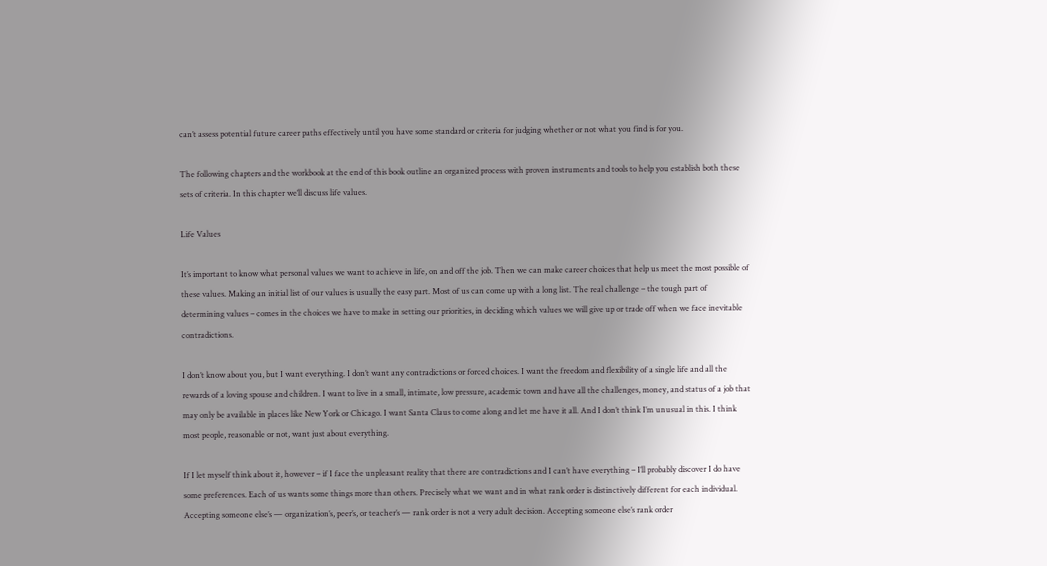can’t assess potential future career paths effectively until you have some standard or criteria for judging whether or not what you find is for you.

The following chapters and the workbook at the end of this book outline an organized process with proven instruments and tools to help you establish both these sets of criteria. In this chapter we’ll discuss life values.

Life Values

It’s important to know what personal values we want to achieve in life, on and off the job. Then we can make career choices that help us meet the most possible of these values. Making an initial list of our values is usually the easy part. Most of us can come up with a long list. The real challenge – the tough part of determining values – comes in the choices we have to make in setting our priorities, in deciding which values we will give up or trade off when we face inevitable contradictions.

I don’t know about you, but I want everything. I don’t want any contradictions or forced choices. I want the freedom and flexibility of a single life and all the rewards of a loving spouse and children. I want to live in a small, intimate, low pressure, academic town and have all the challenges, money, and status of a job that may only be available in places like New York or Chicago. I want Santa Claus to come along and let me have it all. And I don’t think I’m unusual in this. I think most people, reasonable or not, want just about everything.

If I let myself think about it, however – if I face the unpleasant reality that there are contradictions and I can’t have everything – I’ll probably discover I do have some preferences. Each of us wants some things more than others. Precisely what we want and in what rank order is distinctively different for each individual. Accepting someone else’s — organization’s, peer’s, or teacher’s — rank order is not a very adult decision. Accepting someone else’s rank order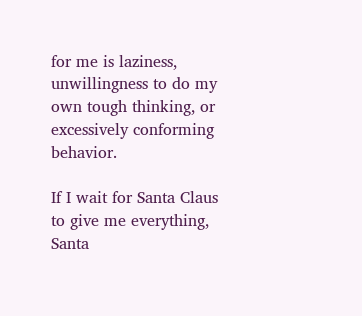for me is laziness, unwillingness to do my own tough thinking, or excessively conforming behavior.

If I wait for Santa Claus to give me everything, Santa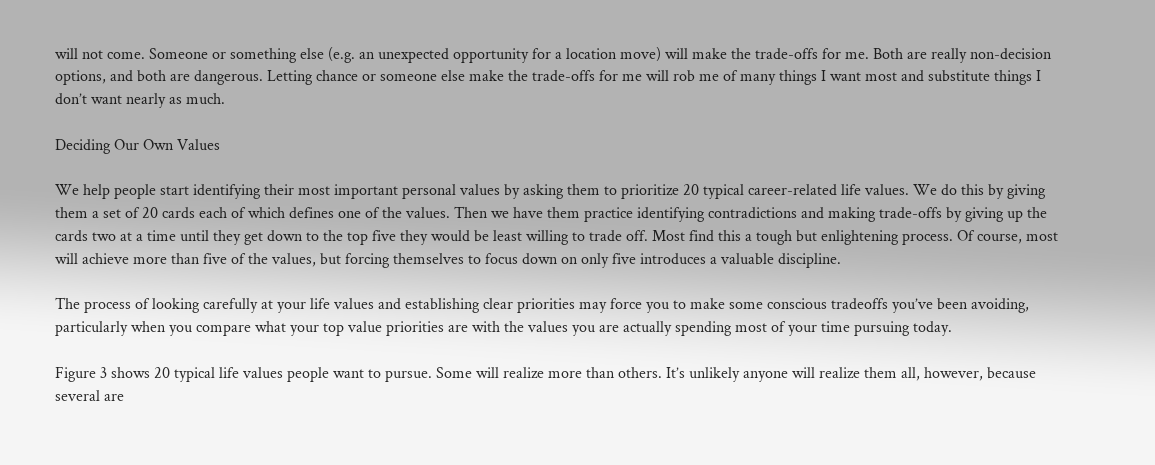will not come. Someone or something else (e.g. an unexpected opportunity for a location move) will make the trade-offs for me. Both are really non-decision options, and both are dangerous. Letting chance or someone else make the trade-offs for me will rob me of many things I want most and substitute things I don’t want nearly as much.

Deciding Our Own Values

We help people start identifying their most important personal values by asking them to prioritize 20 typical career-related life values. We do this by giving them a set of 20 cards each of which defines one of the values. Then we have them practice identifying contradictions and making trade-offs by giving up the cards two at a time until they get down to the top five they would be least willing to trade off. Most find this a tough but enlightening process. Of course, most will achieve more than five of the values, but forcing themselves to focus down on only five introduces a valuable discipline.

The process of looking carefully at your life values and establishing clear priorities may force you to make some conscious tradeoffs you’ve been avoiding, particularly when you compare what your top value priorities are with the values you are actually spending most of your time pursuing today.

Figure 3 shows 20 typical life values people want to pursue. Some will realize more than others. It’s unlikely anyone will realize them all, however, because several are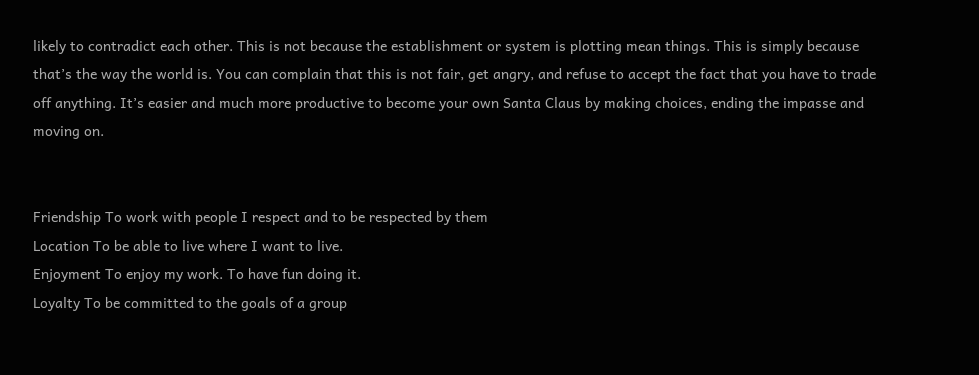likely to contradict each other. This is not because the establishment or system is plotting mean things. This is simply because that’s the way the world is. You can complain that this is not fair, get angry, and refuse to accept the fact that you have to trade off anything. It’s easier and much more productive to become your own Santa Claus by making choices, ending the impasse and moving on.


Friendship To work with people I respect and to be respected by them
Location To be able to live where I want to live.
Enjoyment To enjoy my work. To have fun doing it.
Loyalty To be committed to the goals of a group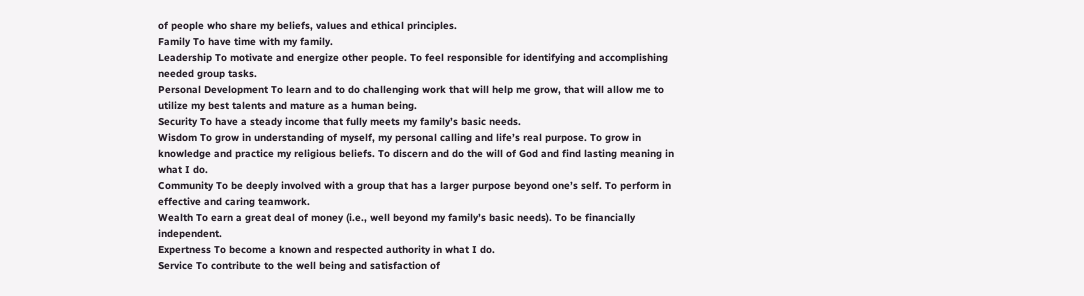of people who share my beliefs, values and ethical principles.
Family To have time with my family.
Leadership To motivate and energize other people. To feel responsible for identifying and accomplishing needed group tasks.
Personal Development To learn and to do challenging work that will help me grow, that will allow me to utilize my best talents and mature as a human being.
Security To have a steady income that fully meets my family’s basic needs.
Wisdom To grow in understanding of myself, my personal calling and life’s real purpose. To grow in knowledge and practice my religious beliefs. To discern and do the will of God and find lasting meaning in what I do.
Community To be deeply involved with a group that has a larger purpose beyond one’s self. To perform in effective and caring teamwork.
Wealth To earn a great deal of money (i.e., well beyond my family’s basic needs). To be financially independent.
Expertness To become a known and respected authority in what I do.
Service To contribute to the well being and satisfaction of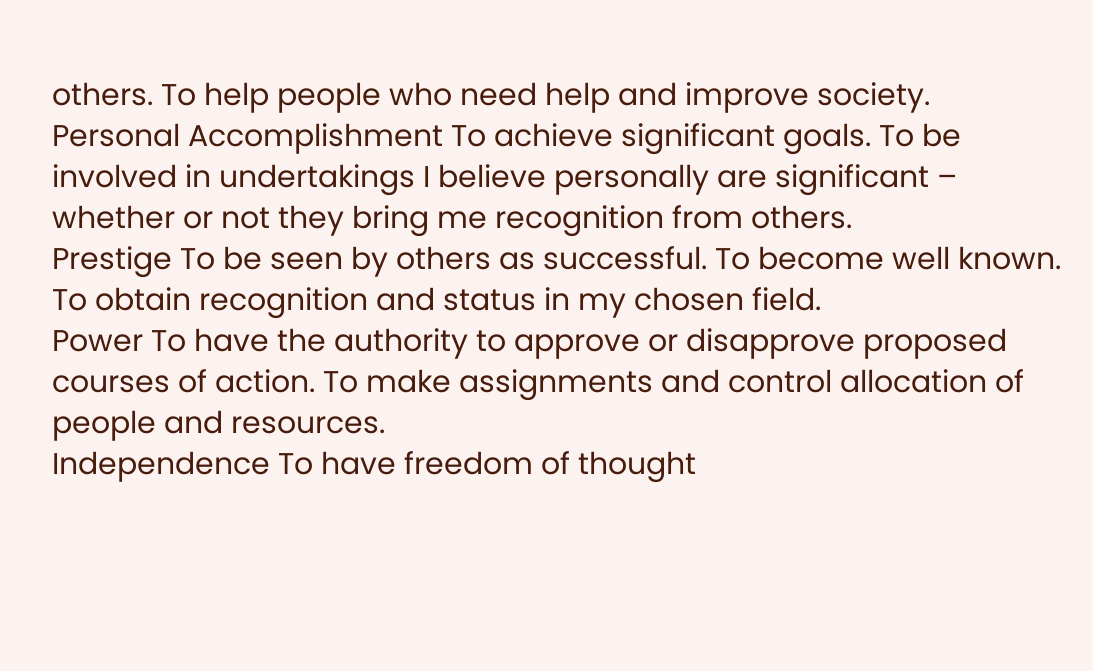others. To help people who need help and improve society.
Personal Accomplishment To achieve significant goals. To be involved in undertakings I believe personally are significant – whether or not they bring me recognition from others.
Prestige To be seen by others as successful. To become well known. To obtain recognition and status in my chosen field.
Power To have the authority to approve or disapprove proposed courses of action. To make assignments and control allocation of people and resources.
Independence To have freedom of thought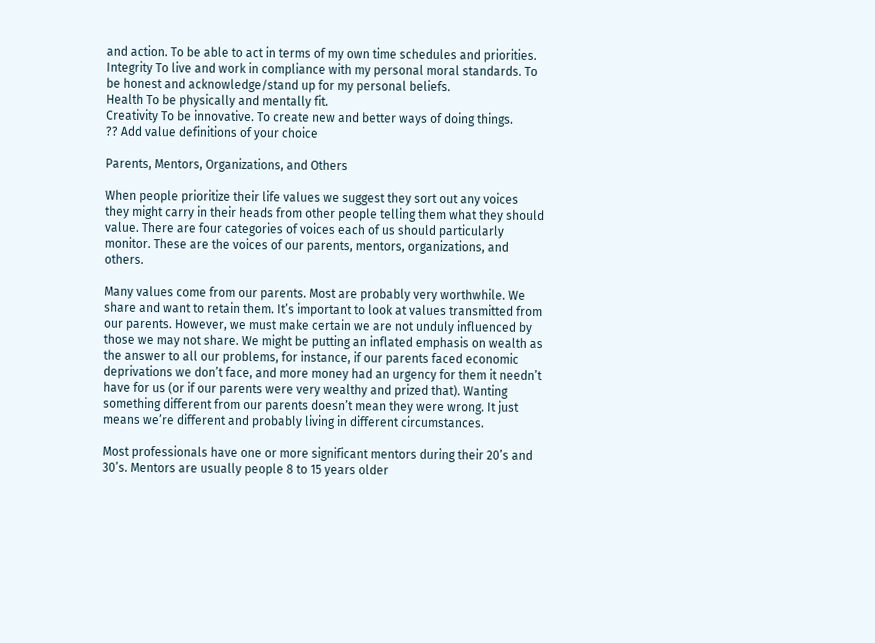and action. To be able to act in terms of my own time schedules and priorities.
Integrity To live and work in compliance with my personal moral standards. To be honest and acknowledge/stand up for my personal beliefs.
Health To be physically and mentally fit.
Creativity To be innovative. To create new and better ways of doing things.
?? Add value definitions of your choice

Parents, Mentors, Organizations, and Others

When people prioritize their life values we suggest they sort out any voices they might carry in their heads from other people telling them what they should value. There are four categories of voices each of us should particularly monitor. These are the voices of our parents, mentors, organizations, and others.

Many values come from our parents. Most are probably very worthwhile. We share and want to retain them. It’s important to look at values transmitted from our parents. However, we must make certain we are not unduly influenced by those we may not share. We might be putting an inflated emphasis on wealth as the answer to all our problems, for instance, if our parents faced economic deprivations we don’t face, and more money had an urgency for them it needn’t have for us (or if our parents were very wealthy and prized that). Wanting something different from our parents doesn’t mean they were wrong. It just means we’re different and probably living in different circumstances.

Most professionals have one or more significant mentors during their 20’s and 30’s. Mentors are usually people 8 to 15 years older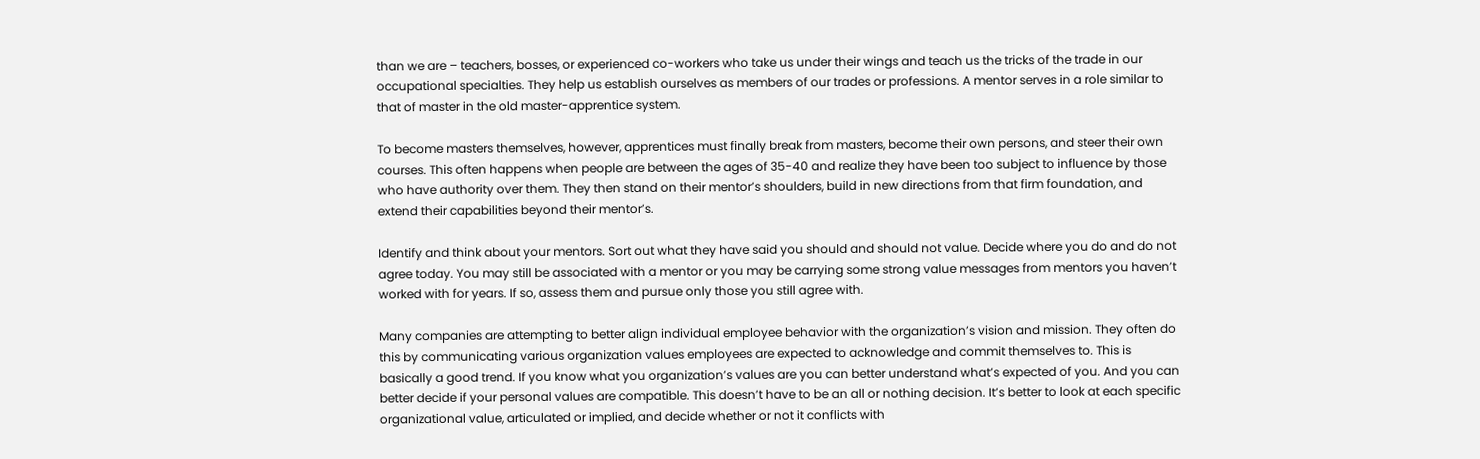than we are – teachers, bosses, or experienced co-workers who take us under their wings and teach us the tricks of the trade in our occupational specialties. They help us establish ourselves as members of our trades or professions. A mentor serves in a role similar to that of master in the old master-apprentice system.

To become masters themselves, however, apprentices must finally break from masters, become their own persons, and steer their own courses. This often happens when people are between the ages of 35-40 and realize they have been too subject to influence by those who have authority over them. They then stand on their mentor’s shoulders, build in new directions from that firm foundation, and extend their capabilities beyond their mentor’s.

Identify and think about your mentors. Sort out what they have said you should and should not value. Decide where you do and do not agree today. You may still be associated with a mentor or you may be carrying some strong value messages from mentors you haven’t worked with for years. If so, assess them and pursue only those you still agree with.

Many companies are attempting to better align individual employee behavior with the organization’s vision and mission. They often do this by communicating various organization values employees are expected to acknowledge and commit themselves to. This is basically a good trend. If you know what you organization’s values are you can better understand what’s expected of you. And you can better decide if your personal values are compatible. This doesn’t have to be an all or nothing decision. It’s better to look at each specific organizational value, articulated or implied, and decide whether or not it conflicts with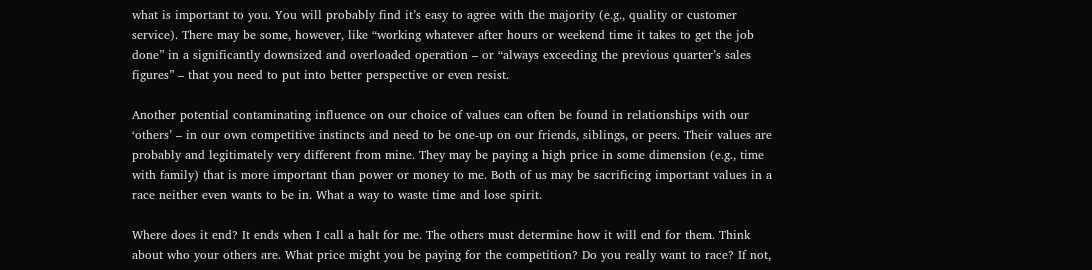what is important to you. You will probably find it’s easy to agree with the majority (e.g., quality or customer service). There may be some, however, like “working whatever after hours or weekend time it takes to get the job done” in a significantly downsized and overloaded operation – or “always exceeding the previous quarter’s sales figures” – that you need to put into better perspective or even resist.

Another potential contaminating influence on our choice of values can often be found in relationships with our ‘others’ – in our own competitive instincts and need to be one-up on our friends, siblings, or peers. Their values are probably and legitimately very different from mine. They may be paying a high price in some dimension (e.g., time with family) that is more important than power or money to me. Both of us may be sacrificing important values in a race neither even wants to be in. What a way to waste time and lose spirit.

Where does it end? It ends when I call a halt for me. The others must determine how it will end for them. Think about who your others are. What price might you be paying for the competition? Do you really want to race? If not,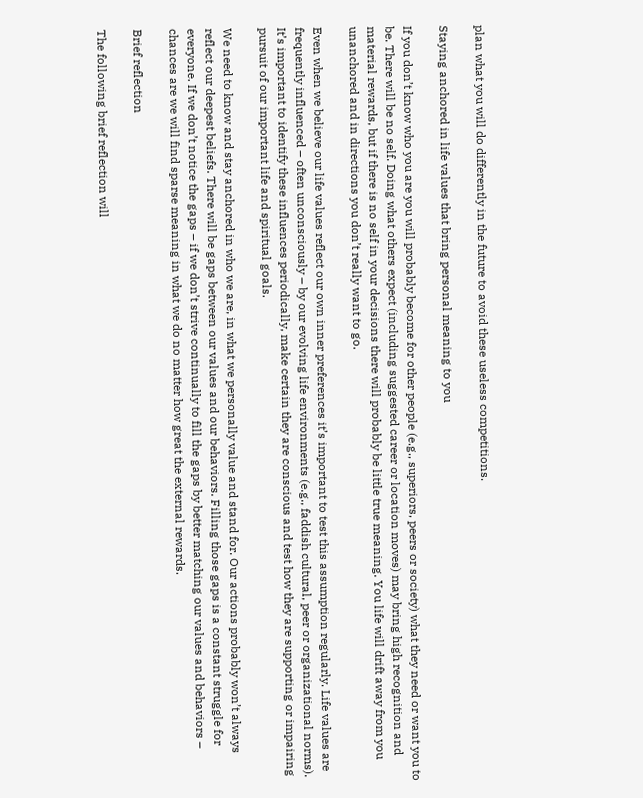plan what you will do differently in the future to avoid these useless competitions.

Staying anchored in life values that bring personal meaning to you

If you don’t know who you are you will probably become for other people (e.g., superiors, peers or society) what they need or want you to be. There will be no self. Doing what others expect (including suggested career or location moves) may bring high recognition and material rewards, but if there is no self in your decisions there will probably be little true meaning. You life will drift away from you unanchored and in directions you don’t really want to go.

Even when we believe our life values reflect our own inner preferences it’s important to test this assumption regularly. Life values are frequently influenced – often unconsciously – by our evolving life environments (e.g., faddish cultural, peer or organizational norms). It’s important to identify these influences periodically, make certain they are conscious and test how they are supporting or impairing pursuit of our important life and spiritual goals.

We need to know and stay anchored in who we are, in what we personally value and stand for. Our actions probably won’t always reflect our deepest beliefs. There will be gaps between our values and our behaviors. Filling those gaps is a constant struggle for everyone. If we don’t notice the gaps – if we don’t strive continually to fill the gaps by better matching our values and behaviors – chances are we will find sparse meaning in what we do no matter how great the external rewards.

Brief reflection

The following brief reflection will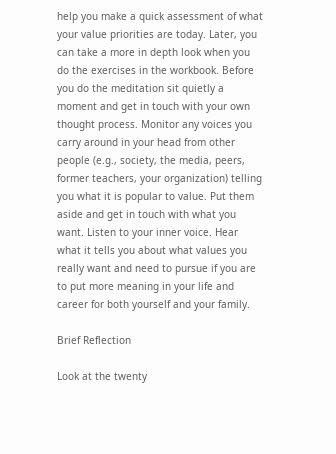help you make a quick assessment of what your value priorities are today. Later, you can take a more in depth look when you do the exercises in the workbook. Before you do the meditation sit quietly a moment and get in touch with your own thought process. Monitor any voices you carry around in your head from other people (e.g., society, the media, peers, former teachers, your organization) telling you what it is popular to value. Put them aside and get in touch with what you want. Listen to your inner voice. Hear what it tells you about what values you really want and need to pursue if you are to put more meaning in your life and career for both yourself and your family.

Brief Reflection

Look at the twenty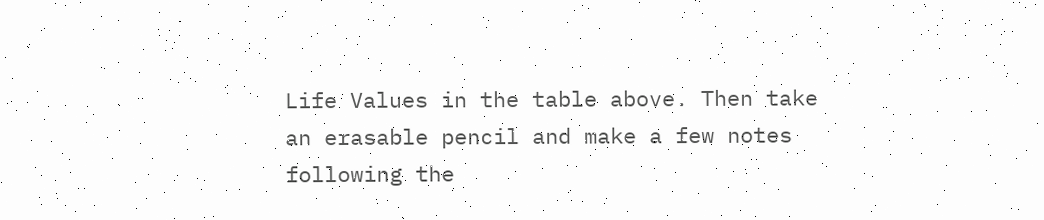Life Values in the table above. Then take an erasable pencil and make a few notes following the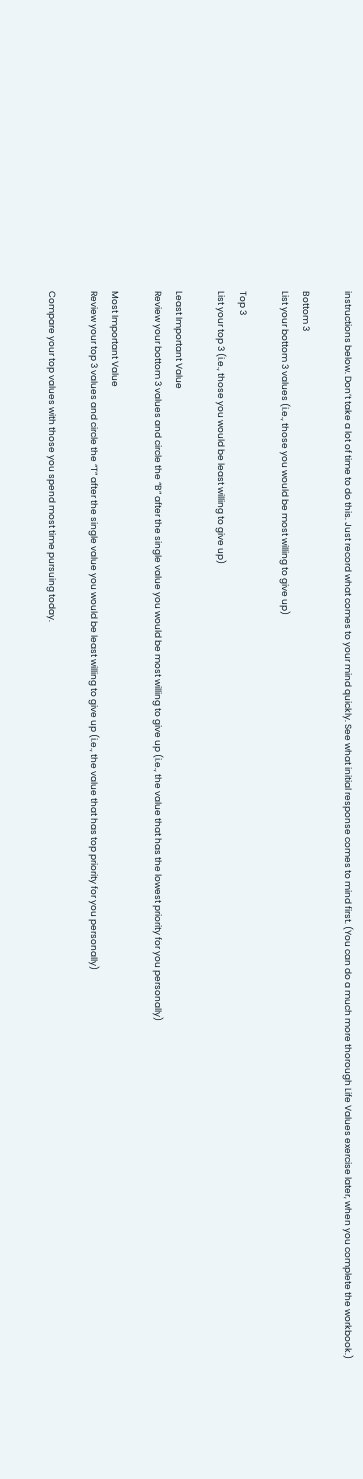instructions below. Don’t take a lot of time to do this. Just record what comes to your mind quickly. See what initial response comes to mind first. (You can do a much more thorough Life Values exercise later, when you complete the workbook.)

Bottom 3
List your bottom 3 values (i.e., those you would be most willing to give up)

Top 3
List your top 3 (i.e., those you would be least willing to give up)

Least Important Value
Review your bottom 3 values and circle the “B” after the single value you would be most willing to give up (i.e., the value that has the lowest priority for you personally)

Most Important Value
Review your top 3 values and circle the “T” after the single value you would be least willing to give up (i.e., the value that has top priority for you personally)

Compare your top values with those you spend most time pursuing today.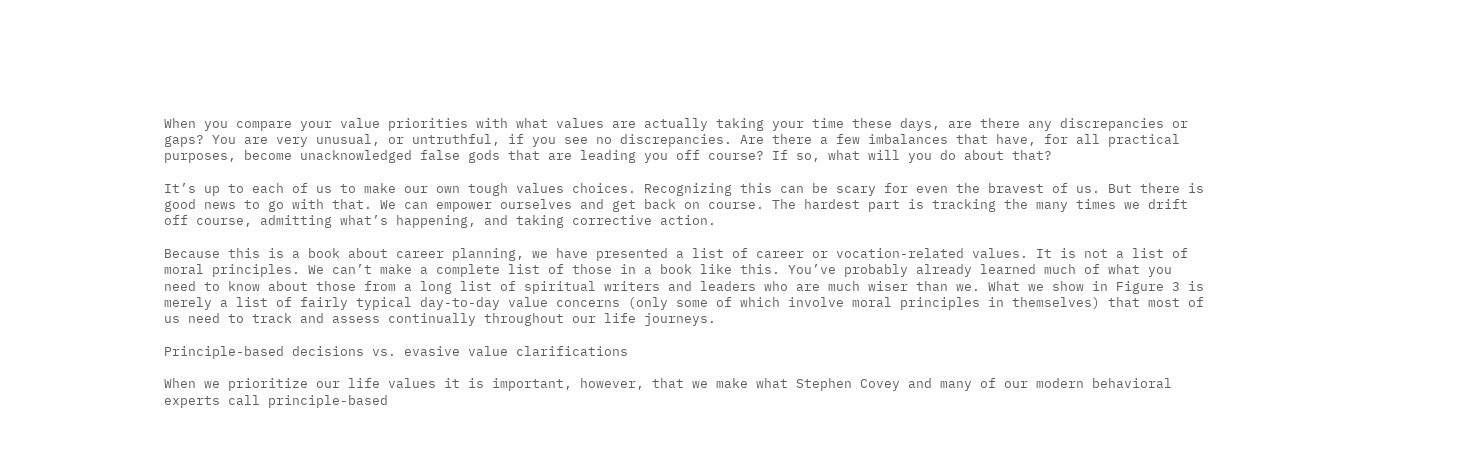When you compare your value priorities with what values are actually taking your time these days, are there any discrepancies or gaps? You are very unusual, or untruthful, if you see no discrepancies. Are there a few imbalances that have, for all practical purposes, become unacknowledged false gods that are leading you off course? If so, what will you do about that?

It’s up to each of us to make our own tough values choices. Recognizing this can be scary for even the bravest of us. But there is good news to go with that. We can empower ourselves and get back on course. The hardest part is tracking the many times we drift off course, admitting what’s happening, and taking corrective action.

Because this is a book about career planning, we have presented a list of career or vocation-related values. It is not a list of moral principles. We can’t make a complete list of those in a book like this. You’ve probably already learned much of what you need to know about those from a long list of spiritual writers and leaders who are much wiser than we. What we show in Figure 3 is merely a list of fairly typical day-to-day value concerns (only some of which involve moral principles in themselves) that most of us need to track and assess continually throughout our life journeys.

Principle-based decisions vs. evasive value clarifications

When we prioritize our life values it is important, however, that we make what Stephen Covey and many of our modern behavioral experts call principle-based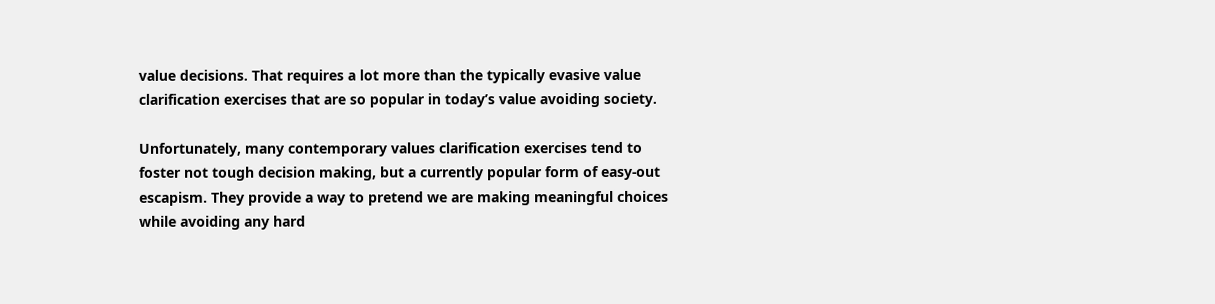value decisions. That requires a lot more than the typically evasive value clarification exercises that are so popular in today’s value avoiding society.

Unfortunately, many contemporary values clarification exercises tend to foster not tough decision making, but a currently popular form of easy-out escapism. They provide a way to pretend we are making meaningful choices while avoiding any hard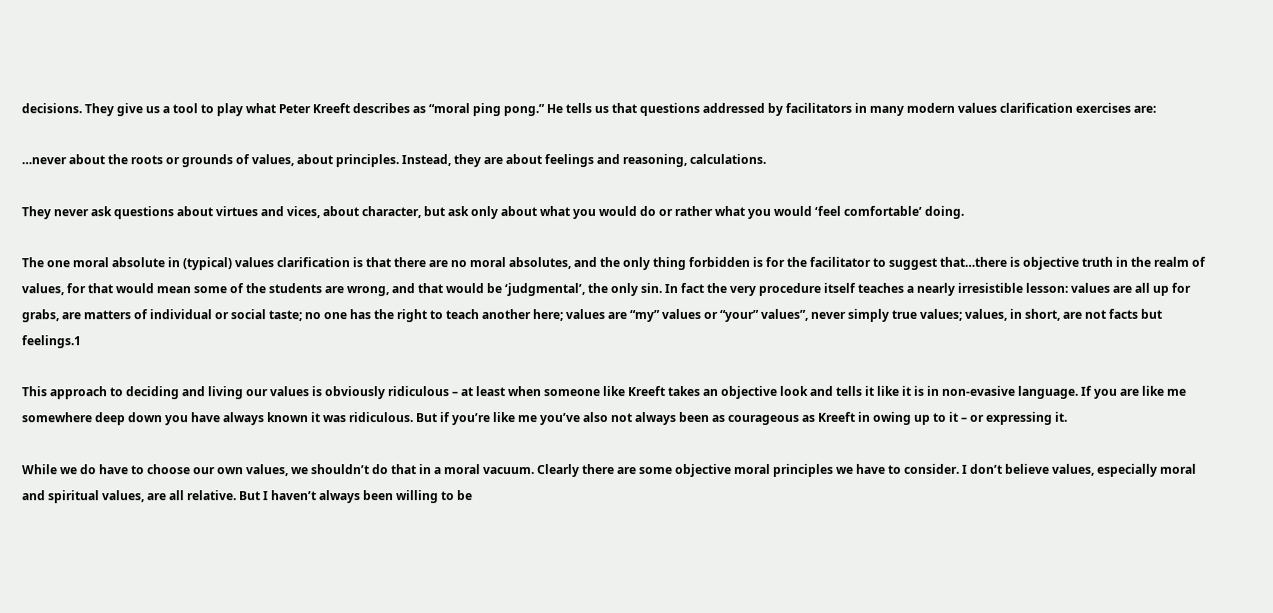decisions. They give us a tool to play what Peter Kreeft describes as “moral ping pong.” He tells us that questions addressed by facilitators in many modern values clarification exercises are:

…never about the roots or grounds of values, about principles. Instead, they are about feelings and reasoning, calculations.

They never ask questions about virtues and vices, about character, but ask only about what you would do or rather what you would ‘feel comfortable’ doing.

The one moral absolute in (typical) values clarification is that there are no moral absolutes, and the only thing forbidden is for the facilitator to suggest that…there is objective truth in the realm of values, for that would mean some of the students are wrong, and that would be ‘judgmental’, the only sin. In fact the very procedure itself teaches a nearly irresistible lesson: values are all up for grabs, are matters of individual or social taste; no one has the right to teach another here; values are “my” values or “your” values”, never simply true values; values, in short, are not facts but feelings.1

This approach to deciding and living our values is obviously ridiculous – at least when someone like Kreeft takes an objective look and tells it like it is in non-evasive language. If you are like me somewhere deep down you have always known it was ridiculous. But if you’re like me you’ve also not always been as courageous as Kreeft in owing up to it – or expressing it.

While we do have to choose our own values, we shouldn’t do that in a moral vacuum. Clearly there are some objective moral principles we have to consider. I don’t believe values, especially moral and spiritual values, are all relative. But I haven’t always been willing to be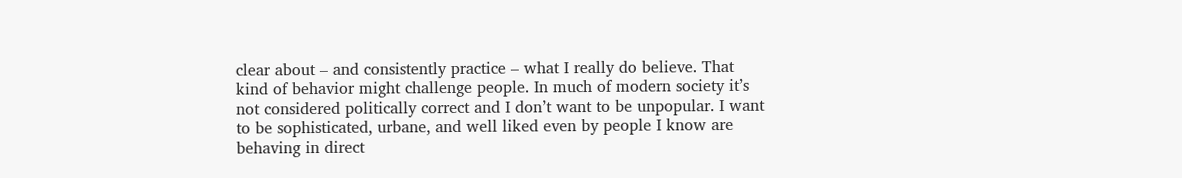clear about – and consistently practice – what I really do believe. That kind of behavior might challenge people. In much of modern society it’s not considered politically correct and I don’t want to be unpopular. I want to be sophisticated, urbane, and well liked even by people I know are behaving in direct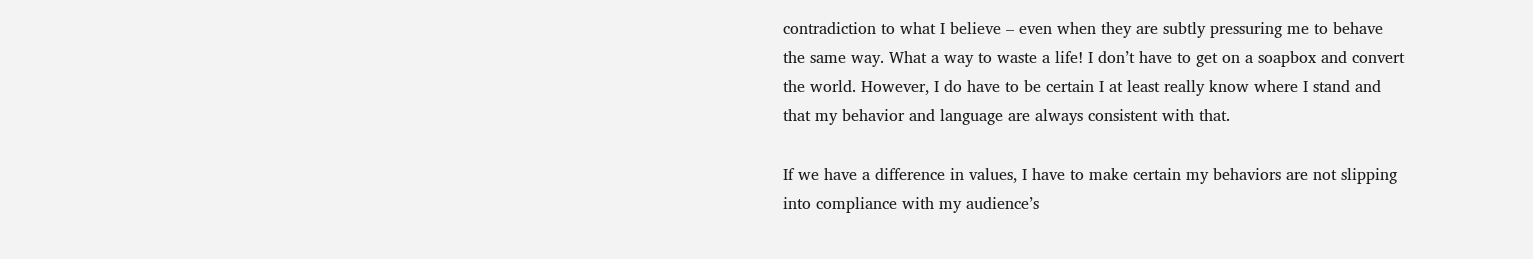contradiction to what I believe – even when they are subtly pressuring me to behave the same way. What a way to waste a life! I don’t have to get on a soapbox and convert the world. However, I do have to be certain I at least really know where I stand and that my behavior and language are always consistent with that.

If we have a difference in values, I have to make certain my behaviors are not slipping into compliance with my audience’s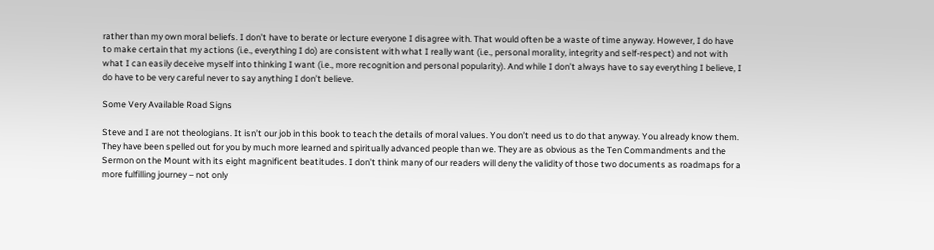rather than my own moral beliefs. I don’t have to berate or lecture everyone I disagree with. That would often be a waste of time anyway. However, I do have to make certain that my actions (i.e., everything I do) are consistent with what I really want (i.e., personal morality, integrity and self-respect) and not with what I can easily deceive myself into thinking I want (i.e., more recognition and personal popularity). And while I don’t always have to say everything I believe, I do have to be very careful never to say anything I don’t believe.

Some Very Available Road Signs

Steve and I are not theologians. It isn’t our job in this book to teach the details of moral values. You don’t need us to do that anyway. You already know them. They have been spelled out for you by much more learned and spiritually advanced people than we. They are as obvious as the Ten Commandments and the Sermon on the Mount with its eight magnificent beatitudes. I don’t think many of our readers will deny the validity of those two documents as roadmaps for a more fulfilling journey – not only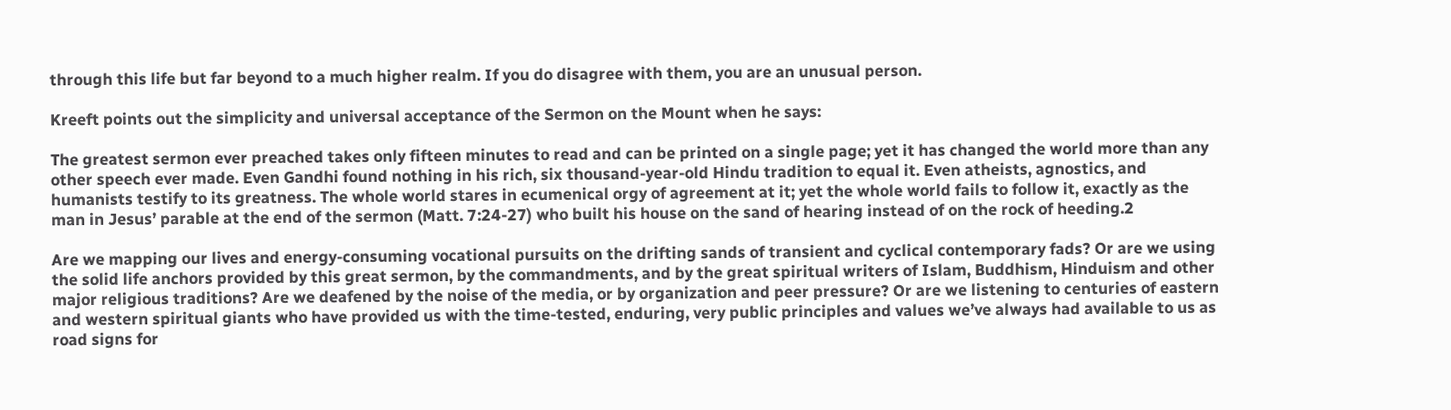through this life but far beyond to a much higher realm. If you do disagree with them, you are an unusual person.

Kreeft points out the simplicity and universal acceptance of the Sermon on the Mount when he says:

The greatest sermon ever preached takes only fifteen minutes to read and can be printed on a single page; yet it has changed the world more than any other speech ever made. Even Gandhi found nothing in his rich, six thousand-year-old Hindu tradition to equal it. Even atheists, agnostics, and humanists testify to its greatness. The whole world stares in ecumenical orgy of agreement at it; yet the whole world fails to follow it, exactly as the man in Jesus’ parable at the end of the sermon (Matt. 7:24-27) who built his house on the sand of hearing instead of on the rock of heeding.2

Are we mapping our lives and energy-consuming vocational pursuits on the drifting sands of transient and cyclical contemporary fads? Or are we using the solid life anchors provided by this great sermon, by the commandments, and by the great spiritual writers of Islam, Buddhism, Hinduism and other major religious traditions? Are we deafened by the noise of the media, or by organization and peer pressure? Or are we listening to centuries of eastern and western spiritual giants who have provided us with the time-tested, enduring, very public principles and values we’ve always had available to us as road signs for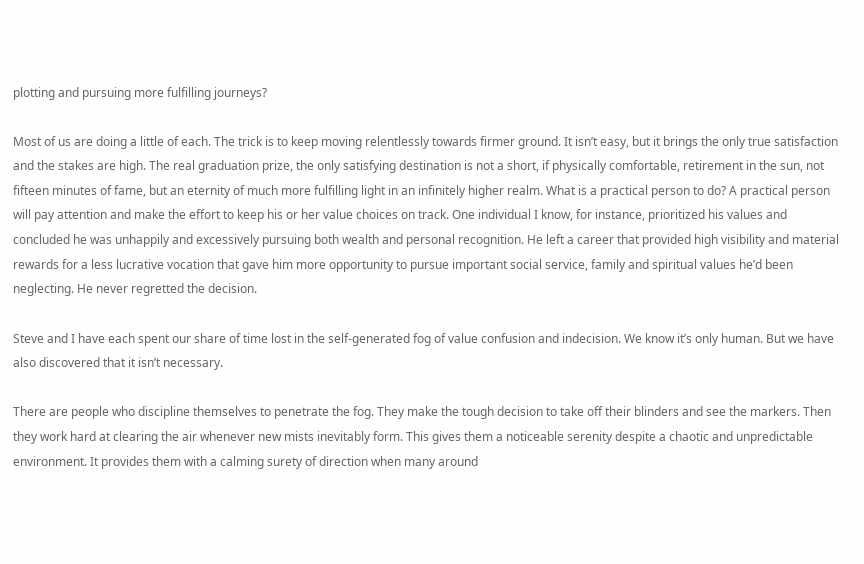plotting and pursuing more fulfilling journeys?

Most of us are doing a little of each. The trick is to keep moving relentlessly towards firmer ground. It isn’t easy, but it brings the only true satisfaction and the stakes are high. The real graduation prize, the only satisfying destination is not a short, if physically comfortable, retirement in the sun, not fifteen minutes of fame, but an eternity of much more fulfilling light in an infinitely higher realm. What is a practical person to do? A practical person will pay attention and make the effort to keep his or her value choices on track. One individual I know, for instance, prioritized his values and concluded he was unhappily and excessively pursuing both wealth and personal recognition. He left a career that provided high visibility and material rewards for a less lucrative vocation that gave him more opportunity to pursue important social service, family and spiritual values he’d been neglecting. He never regretted the decision.

Steve and I have each spent our share of time lost in the self-generated fog of value confusion and indecision. We know it’s only human. But we have also discovered that it isn’t necessary.

There are people who discipline themselves to penetrate the fog. They make the tough decision to take off their blinders and see the markers. Then they work hard at clearing the air whenever new mists inevitably form. This gives them a noticeable serenity despite a chaotic and unpredictable environment. It provides them with a calming surety of direction when many around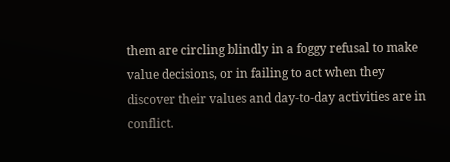them are circling blindly in a foggy refusal to make value decisions, or in failing to act when they discover their values and day-to-day activities are in conflict.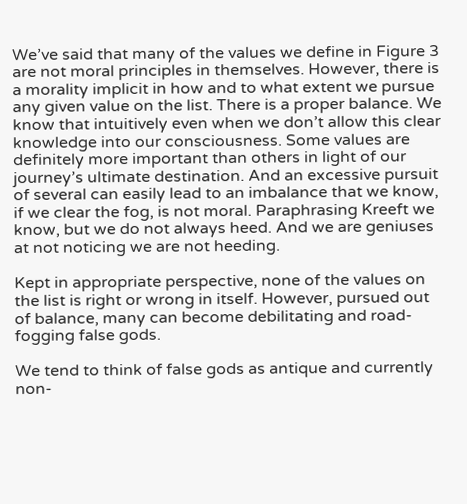We’ve said that many of the values we define in Figure 3 are not moral principles in themselves. However, there is a morality implicit in how and to what extent we pursue any given value on the list. There is a proper balance. We know that intuitively even when we don’t allow this clear knowledge into our consciousness. Some values are definitely more important than others in light of our journey’s ultimate destination. And an excessive pursuit of several can easily lead to an imbalance that we know, if we clear the fog, is not moral. Paraphrasing Kreeft we know, but we do not always heed. And we are geniuses at not noticing we are not heeding.

Kept in appropriate perspective, none of the values on the list is right or wrong in itself. However, pursued out of balance, many can become debilitating and road-fogging false gods.

We tend to think of false gods as antique and currently non-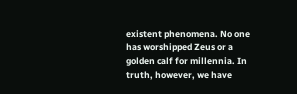existent phenomena. No one has worshipped Zeus or a golden calf for millennia. In truth, however, we have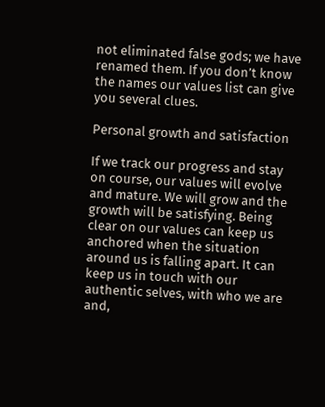not eliminated false gods; we have renamed them. If you don’t know the names our values list can give you several clues.

Personal growth and satisfaction

If we track our progress and stay on course, our values will evolve and mature. We will grow and the growth will be satisfying. Being clear on our values can keep us anchored when the situation around us is falling apart. It can keep us in touch with our authentic selves, with who we are and,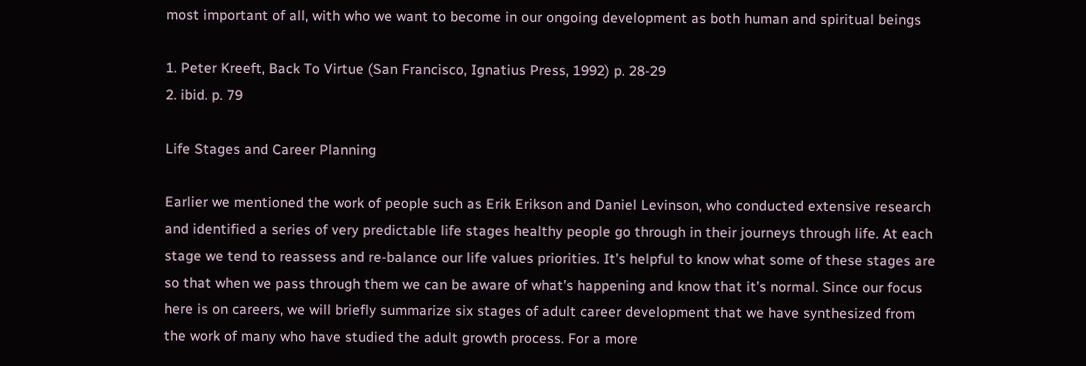most important of all, with who we want to become in our ongoing development as both human and spiritual beings

1. Peter Kreeft, Back To Virtue (San Francisco, Ignatius Press, 1992) p. 28-29
2. ibid. p. 79

Life Stages and Career Planning

Earlier we mentioned the work of people such as Erik Erikson and Daniel Levinson, who conducted extensive research and identified a series of very predictable life stages healthy people go through in their journeys through life. At each stage we tend to reassess and re-balance our life values priorities. It’s helpful to know what some of these stages are so that when we pass through them we can be aware of what’s happening and know that it’s normal. Since our focus here is on careers, we will briefly summarize six stages of adult career development that we have synthesized from the work of many who have studied the adult growth process. For a more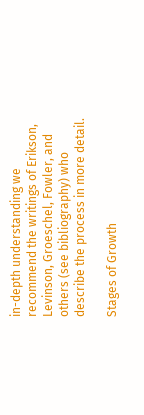in-depth understanding we recommend the writings of Erikson, Levinson, Groeschel, Fowler, and others (see bibliography) who describe the process in more detail.

Stages of Growth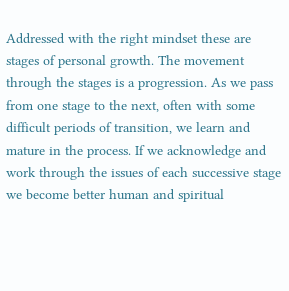Addressed with the right mindset these are stages of personal growth. The movement through the stages is a progression. As we pass from one stage to the next, often with some difficult periods of transition, we learn and mature in the process. If we acknowledge and work through the issues of each successive stage we become better human and spiritual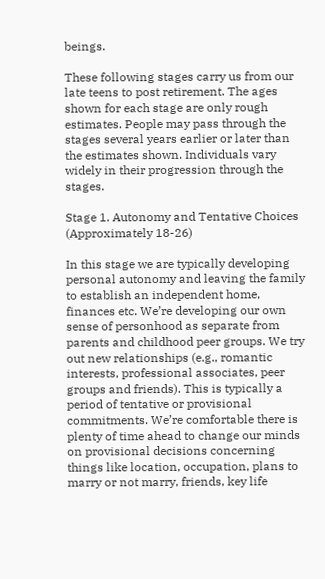beings.

These following stages carry us from our late teens to post retirement. The ages shown for each stage are only rough estimates. People may pass through the stages several years earlier or later than the estimates shown. Individuals vary widely in their progression through the stages.

Stage 1. Autonomy and Tentative Choices (Approximately 18-26)

In this stage we are typically developing personal autonomy and leaving the family to establish an independent home, finances etc. We’re developing our own sense of personhood as separate from parents and childhood peer groups. We try out new relationships (e.g., romantic interests, professional associates, peer groups and friends). This is typically a period of tentative or provisional commitments. We’re comfortable there is plenty of time ahead to change our minds on provisional decisions concerning things like location, occupation, plans to marry or not marry, friends, key life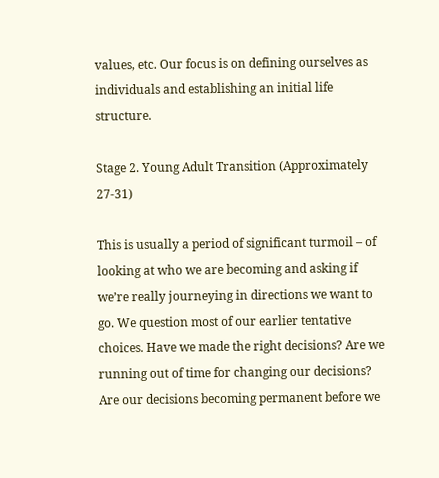values, etc. Our focus is on defining ourselves as individuals and establishing an initial life structure.

Stage 2. Young Adult Transition (Approximately 27-31)

This is usually a period of significant turmoil – of looking at who we are becoming and asking if we’re really journeying in directions we want to go. We question most of our earlier tentative choices. Have we made the right decisions? Are we running out of time for changing our decisions? Are our decisions becoming permanent before we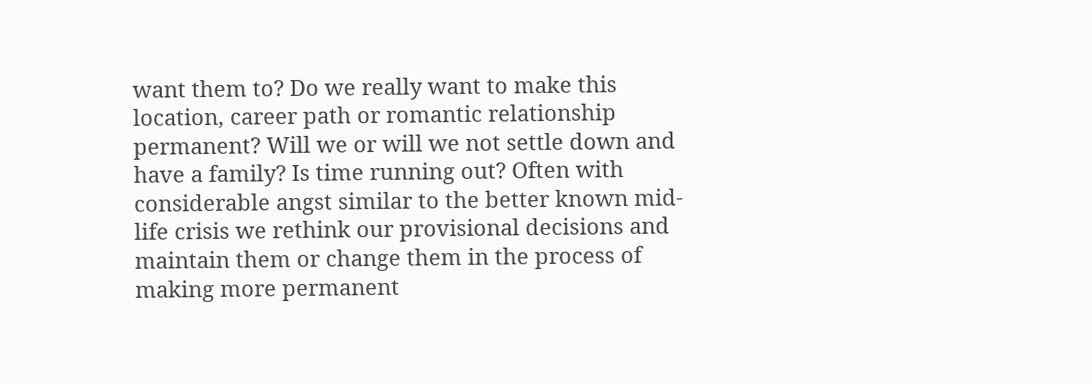want them to? Do we really want to make this location, career path or romantic relationship permanent? Will we or will we not settle down and have a family? Is time running out? Often with considerable angst similar to the better known mid-life crisis we rethink our provisional decisions and maintain them or change them in the process of making more permanent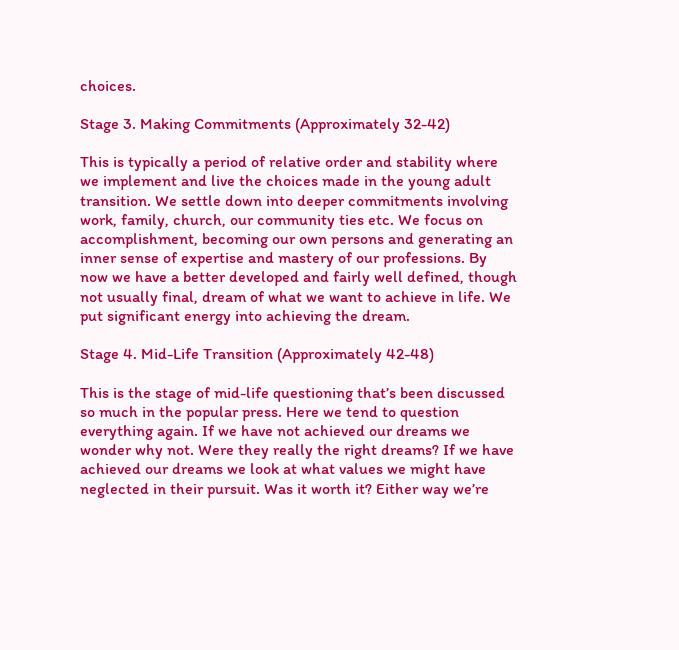choices.

Stage 3. Making Commitments (Approximately 32-42)

This is typically a period of relative order and stability where we implement and live the choices made in the young adult transition. We settle down into deeper commitments involving work, family, church, our community ties etc. We focus on accomplishment, becoming our own persons and generating an inner sense of expertise and mastery of our professions. By now we have a better developed and fairly well defined, though not usually final, dream of what we want to achieve in life. We put significant energy into achieving the dream.

Stage 4. Mid-Life Transition (Approximately 42-48)

This is the stage of mid-life questioning that’s been discussed so much in the popular press. Here we tend to question everything again. If we have not achieved our dreams we wonder why not. Were they really the right dreams? If we have achieved our dreams we look at what values we might have neglected in their pursuit. Was it worth it? Either way we’re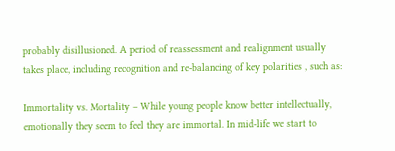probably disillusioned. A period of reassessment and realignment usually takes place, including recognition and re-balancing of key polarities , such as:

Immortality vs. Mortality – While young people know better intellectually, emotionally they seem to feel they are immortal. In mid-life we start to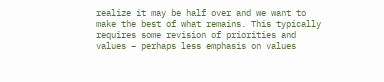realize it may be half over and we want to make the best of what remains. This typically requires some revision of priorities and values – perhaps less emphasis on values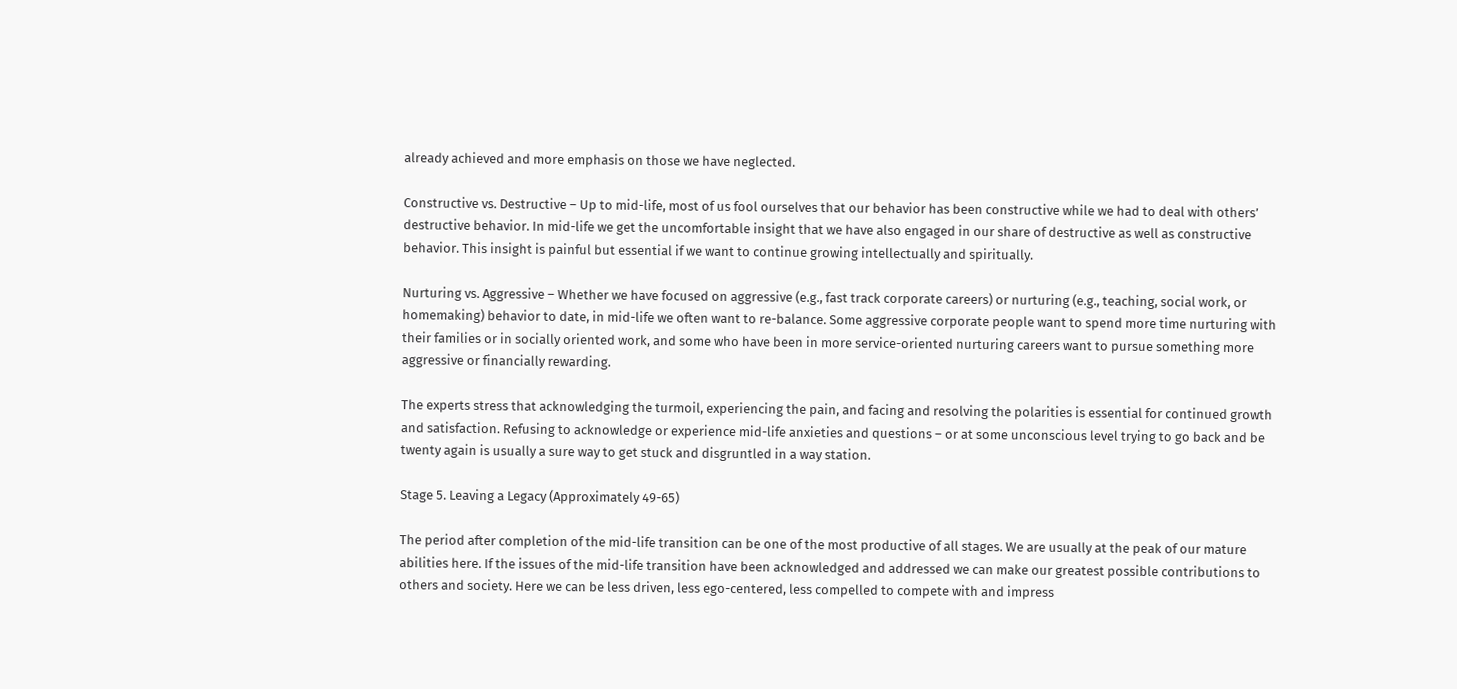already achieved and more emphasis on those we have neglected.

Constructive vs. Destructive – Up to mid-life, most of us fool ourselves that our behavior has been constructive while we had to deal with others’ destructive behavior. In mid-life we get the uncomfortable insight that we have also engaged in our share of destructive as well as constructive behavior. This insight is painful but essential if we want to continue growing intellectually and spiritually.

Nurturing vs. Aggressive – Whether we have focused on aggressive (e.g., fast track corporate careers) or nurturing (e.g., teaching, social work, or homemaking) behavior to date, in mid-life we often want to re-balance. Some aggressive corporate people want to spend more time nurturing with their families or in socially oriented work, and some who have been in more service-oriented nurturing careers want to pursue something more aggressive or financially rewarding.

The experts stress that acknowledging the turmoil, experiencing the pain, and facing and resolving the polarities is essential for continued growth and satisfaction. Refusing to acknowledge or experience mid-life anxieties and questions – or at some unconscious level trying to go back and be twenty again is usually a sure way to get stuck and disgruntled in a way station.

Stage 5. Leaving a Legacy (Approximately 49-65)

The period after completion of the mid-life transition can be one of the most productive of all stages. We are usually at the peak of our mature abilities here. If the issues of the mid-life transition have been acknowledged and addressed we can make our greatest possible contributions to others and society. Here we can be less driven, less ego-centered, less compelled to compete with and impress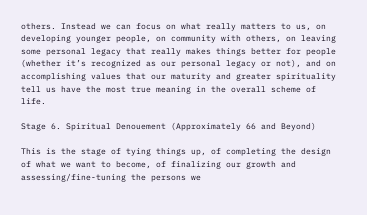others. Instead we can focus on what really matters to us, on developing younger people, on community with others, on leaving some personal legacy that really makes things better for people (whether it’s recognized as our personal legacy or not), and on accomplishing values that our maturity and greater spirituality tell us have the most true meaning in the overall scheme of life.

Stage 6. Spiritual Denouement (Approximately 66 and Beyond)

This is the stage of tying things up, of completing the design of what we want to become, of finalizing our growth and assessing/fine-tuning the persons we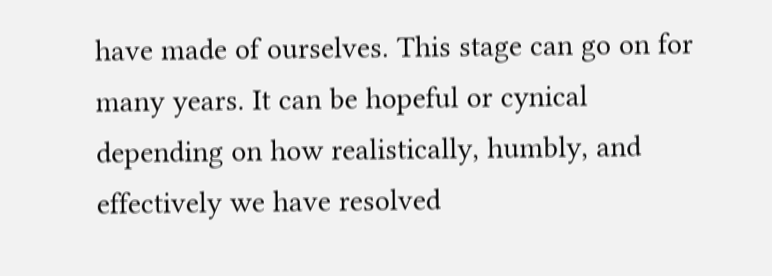have made of ourselves. This stage can go on for many years. It can be hopeful or cynical depending on how realistically, humbly, and effectively we have resolved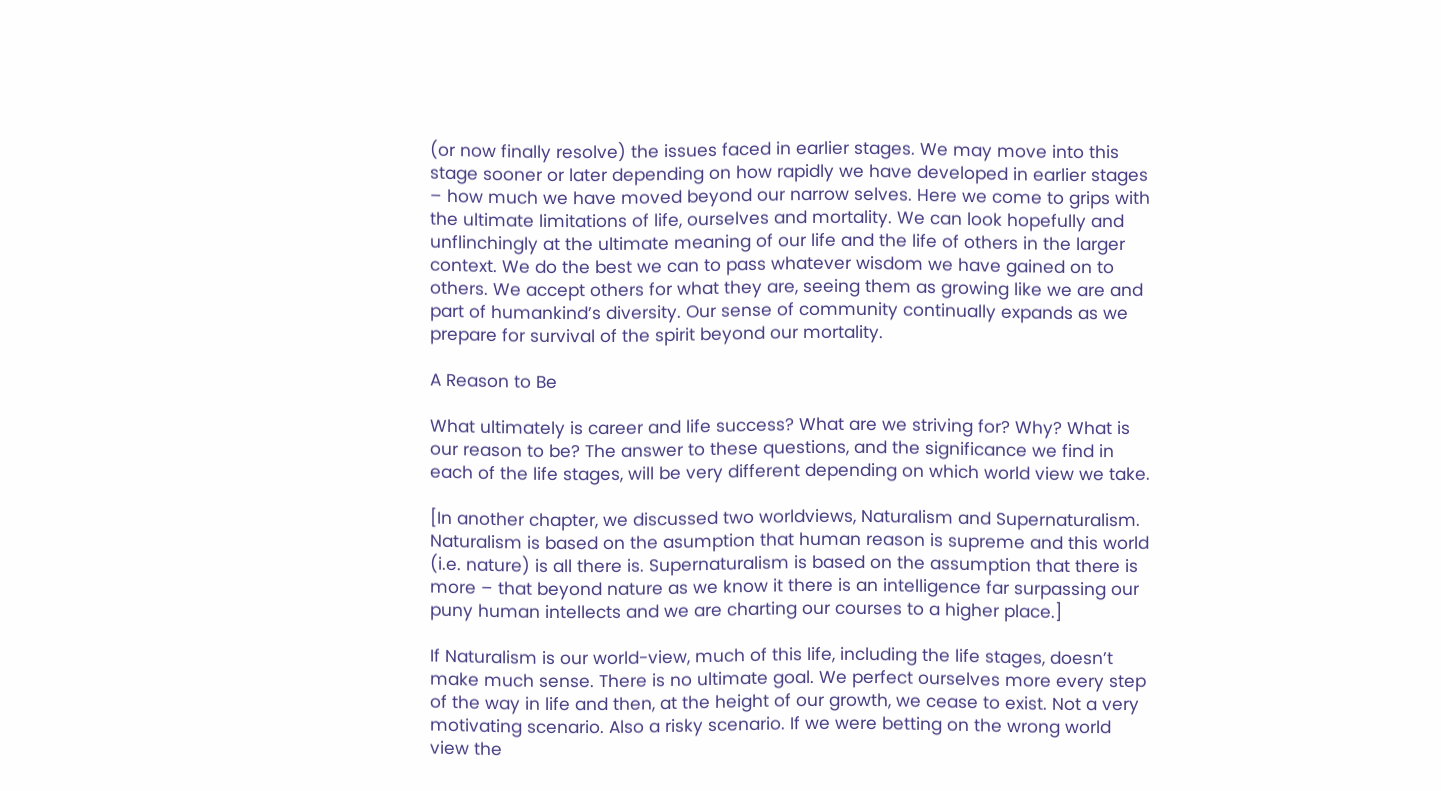(or now finally resolve) the issues faced in earlier stages. We may move into this stage sooner or later depending on how rapidly we have developed in earlier stages – how much we have moved beyond our narrow selves. Here we come to grips with the ultimate limitations of life, ourselves and mortality. We can look hopefully and unflinchingly at the ultimate meaning of our life and the life of others in the larger context. We do the best we can to pass whatever wisdom we have gained on to others. We accept others for what they are, seeing them as growing like we are and part of humankind’s diversity. Our sense of community continually expands as we prepare for survival of the spirit beyond our mortality.

A Reason to Be

What ultimately is career and life success? What are we striving for? Why? What is our reason to be? The answer to these questions, and the significance we find in each of the life stages, will be very different depending on which world view we take.

[In another chapter, we discussed two worldviews, Naturalism and Supernaturalism. Naturalism is based on the asumption that human reason is supreme and this world (i.e. nature) is all there is. Supernaturalism is based on the assumption that there is more – that beyond nature as we know it there is an intelligence far surpassing our puny human intellects and we are charting our courses to a higher place.]

If Naturalism is our world-view, much of this life, including the life stages, doesn’t make much sense. There is no ultimate goal. We perfect ourselves more every step of the way in life and then, at the height of our growth, we cease to exist. Not a very motivating scenario. Also a risky scenario. If we were betting on the wrong world view the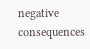negative consequences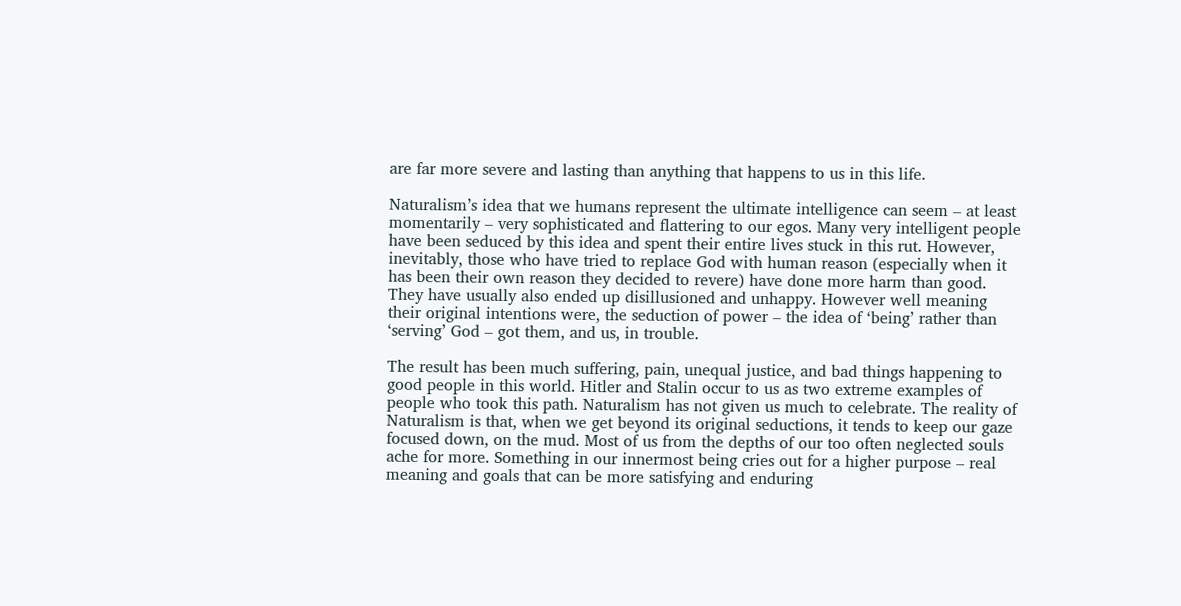are far more severe and lasting than anything that happens to us in this life.

Naturalism’s idea that we humans represent the ultimate intelligence can seem – at least momentarily – very sophisticated and flattering to our egos. Many very intelligent people have been seduced by this idea and spent their entire lives stuck in this rut. However, inevitably, those who have tried to replace God with human reason (especially when it has been their own reason they decided to revere) have done more harm than good. They have usually also ended up disillusioned and unhappy. However well meaning their original intentions were, the seduction of power – the idea of ‘being’ rather than ‘serving’ God – got them, and us, in trouble.

The result has been much suffering, pain, unequal justice, and bad things happening to good people in this world. Hitler and Stalin occur to us as two extreme examples of people who took this path. Naturalism has not given us much to celebrate. The reality of Naturalism is that, when we get beyond its original seductions, it tends to keep our gaze focused down, on the mud. Most of us from the depths of our too often neglected souls ache for more. Something in our innermost being cries out for a higher purpose – real meaning and goals that can be more satisfying and enduring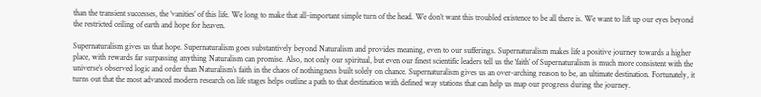than the transient successes, the ‘vanities’ of this life. We long to make that all-important simple turn of the head. We don’t want this troubled existence to be all there is. We want to lift up our eyes beyond the restricted ceiling of earth and hope for heaven.

Supernaturalism gives us that hope. Supernaturalism goes substantively beyond Naturalism and provides meaning, even to our sufferings. Supernaturalism makes life a positive journey towards a higher place, with rewards far surpassing anything Naturalism can promise. Also, not only our spiritual, but even our finest scientific leaders tell us the ‘faith’ of Supernaturalism is much more consistent with the universe’s observed logic and order than Naturalism’s faith in the chaos of nothingness built solely on chance. Supernaturalism gives us an over-arching reason to be, an ultimate destination. Fortunately, it turns out that the most advanced modern research on life stages helps outline a path to that destination with defined way stations that can help us map our progress during the journey.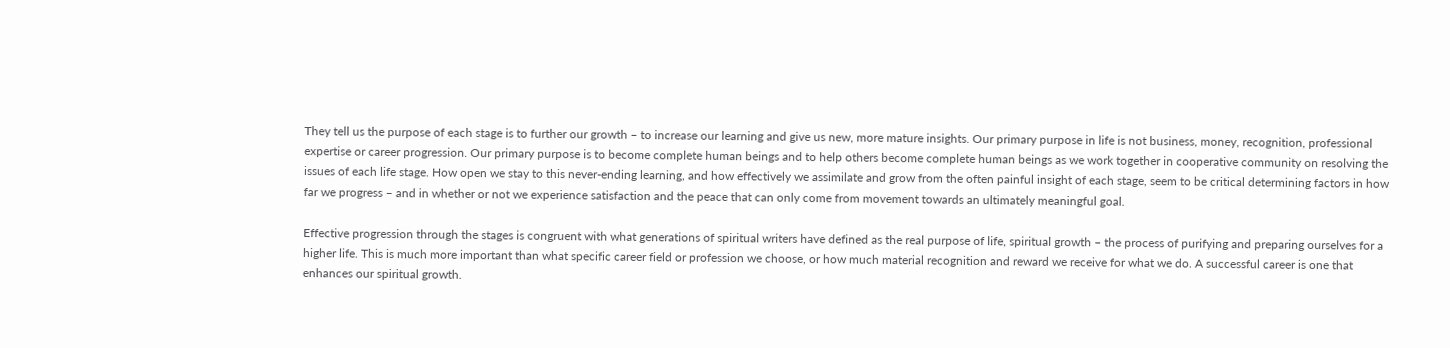They tell us the purpose of each stage is to further our growth – to increase our learning and give us new, more mature insights. Our primary purpose in life is not business, money, recognition, professional expertise or career progression. Our primary purpose is to become complete human beings and to help others become complete human beings as we work together in cooperative community on resolving the issues of each life stage. How open we stay to this never-ending learning, and how effectively we assimilate and grow from the often painful insight of each stage, seem to be critical determining factors in how far we progress – and in whether or not we experience satisfaction and the peace that can only come from movement towards an ultimately meaningful goal.

Effective progression through the stages is congruent with what generations of spiritual writers have defined as the real purpose of life, spiritual growth – the process of purifying and preparing ourselves for a higher life. This is much more important than what specific career field or profession we choose, or how much material recognition and reward we receive for what we do. A successful career is one that enhances our spiritual growth.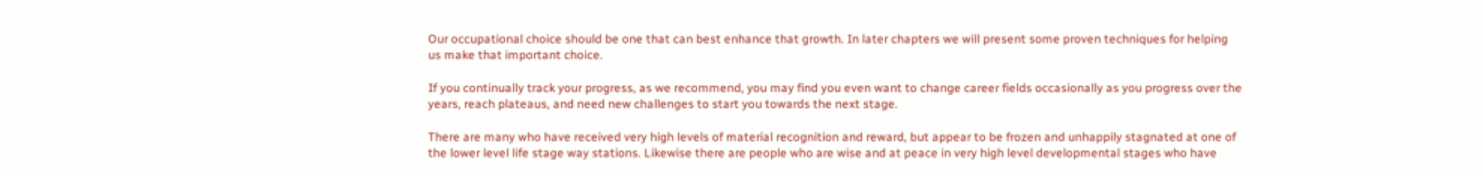Our occupational choice should be one that can best enhance that growth. In later chapters we will present some proven techniques for helping us make that important choice.

If you continually track your progress, as we recommend, you may find you even want to change career fields occasionally as you progress over the years, reach plateaus, and need new challenges to start you towards the next stage.

There are many who have received very high levels of material recognition and reward, but appear to be frozen and unhappily stagnated at one of the lower level life stage way stations. Likewise there are people who are wise and at peace in very high level developmental stages who have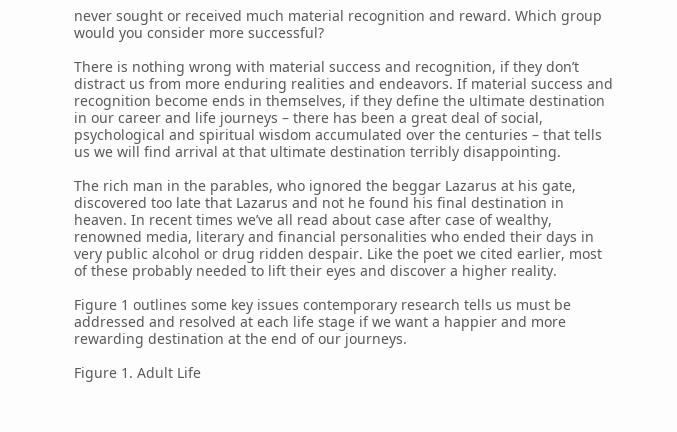never sought or received much material recognition and reward. Which group would you consider more successful?

There is nothing wrong with material success and recognition, if they don’t distract us from more enduring realities and endeavors. If material success and recognition become ends in themselves, if they define the ultimate destination in our career and life journeys – there has been a great deal of social, psychological and spiritual wisdom accumulated over the centuries – that tells us we will find arrival at that ultimate destination terribly disappointing.

The rich man in the parables, who ignored the beggar Lazarus at his gate, discovered too late that Lazarus and not he found his final destination in heaven. In recent times we’ve all read about case after case of wealthy, renowned media, literary and financial personalities who ended their days in very public alcohol or drug ridden despair. Like the poet we cited earlier, most of these probably needed to lift their eyes and discover a higher reality.

Figure 1 outlines some key issues contemporary research tells us must be addressed and resolved at each life stage if we want a happier and more rewarding destination at the end of our journeys.

Figure 1. Adult Life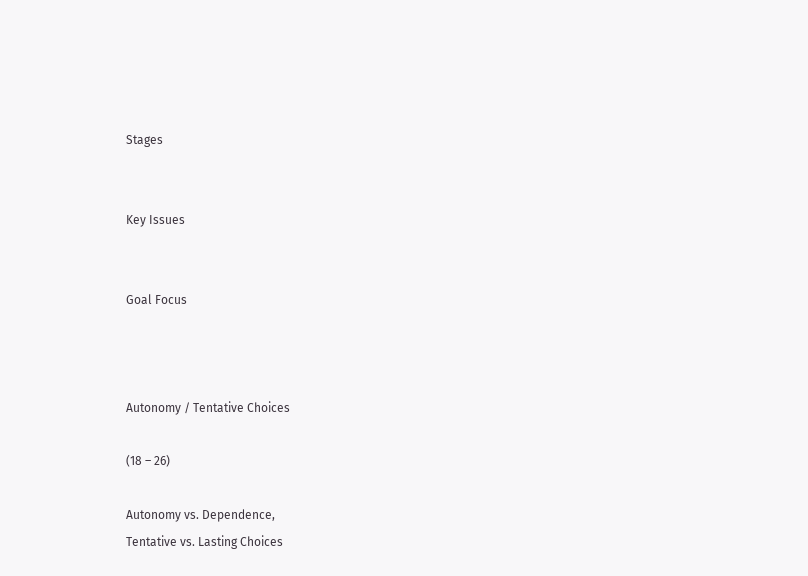Stages


Key Issues


Goal Focus



Autonomy / Tentative Choices

(18 – 26)

Autonomy vs. Dependence,
Tentative vs. Lasting Choices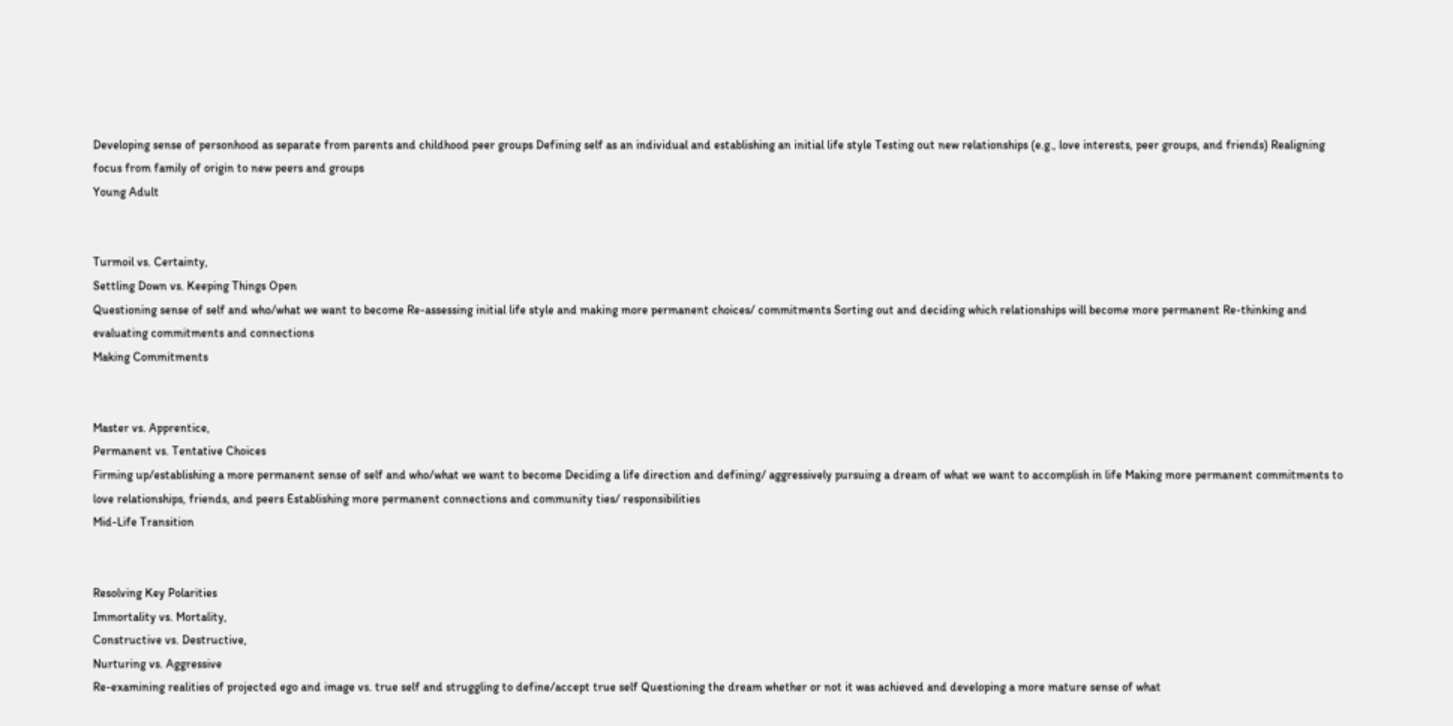Developing sense of personhood as separate from parents and childhood peer groups Defining self as an individual and establishing an initial life style Testing out new relationships (e.g., love interests, peer groups, and friends) Realigning focus from family of origin to new peers and groups
Young Adult


Turmoil vs. Certainty,
Settling Down vs. Keeping Things Open
Questioning sense of self and who/what we want to become Re-assessing initial life style and making more permanent choices/ commitments Sorting out and deciding which relationships will become more permanent Re-thinking and evaluating commitments and connections
Making Commitments


Master vs. Apprentice,
Permanent vs. Tentative Choices
Firming up/establishing a more permanent sense of self and who/what we want to become Deciding a life direction and defining/ aggressively pursuing a dream of what we want to accomplish in life Making more permanent commitments to love relationships, friends, and peers Establishing more permanent connections and community ties/ responsibilities
Mid-Life Transition


Resolving Key Polarities
Immortality vs. Mortality,
Constructive vs. Destructive,
Nurturing vs. Aggressive
Re-examining realities of projected ego and image vs. true self and struggling to define/accept true self Questioning the dream whether or not it was achieved and developing a more mature sense of what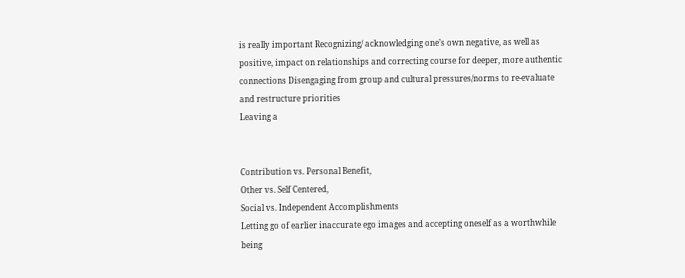is really important Recognizing/ acknowledging one’s own negative, as well as positive, impact on relationships and correcting course for deeper, more authentic connections Disengaging from group and cultural pressures/norms to re-evaluate and restructure priorities
Leaving a


Contribution vs. Personal Benefit,
Other vs. Self Centered,
Social vs. Independent Accomplishments
Letting go of earlier inaccurate ego images and accepting oneself as a worthwhile being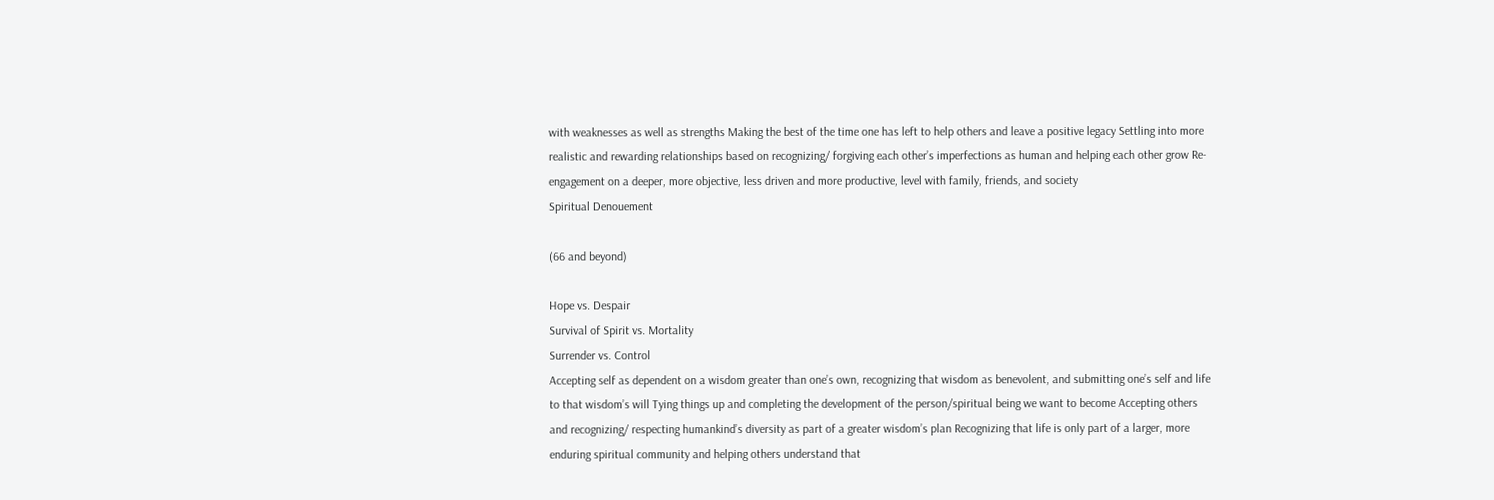with weaknesses as well as strengths Making the best of the time one has left to help others and leave a positive legacy Settling into more realistic and rewarding relationships based on recognizing/ forgiving each other’s imperfections as human and helping each other grow Re-engagement on a deeper, more objective, less driven and more productive, level with family, friends, and society
Spiritual Denouement

(66 and beyond)

Hope vs. Despair
Survival of Spirit vs. Mortality
Surrender vs. Control
Accepting self as dependent on a wisdom greater than one’s own, recognizing that wisdom as benevolent, and submitting one’s self and life to that wisdom’s will Tying things up and completing the development of the person/spiritual being we want to become Accepting others and recognizing/ respecting humankind’s diversity as part of a greater wisdom’s plan Recognizing that life is only part of a larger, more enduring spiritual community and helping others understand that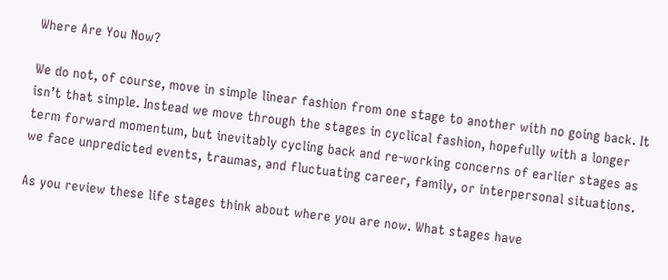Where Are You Now?

We do not, of course, move in simple linear fashion from one stage to another with no going back. It isn’t that simple. Instead we move through the stages in cyclical fashion, hopefully with a longer term forward momentum, but inevitably cycling back and re-working concerns of earlier stages as we face unpredicted events, traumas, and fluctuating career, family, or interpersonal situations.

As you review these life stages think about where you are now. What stages have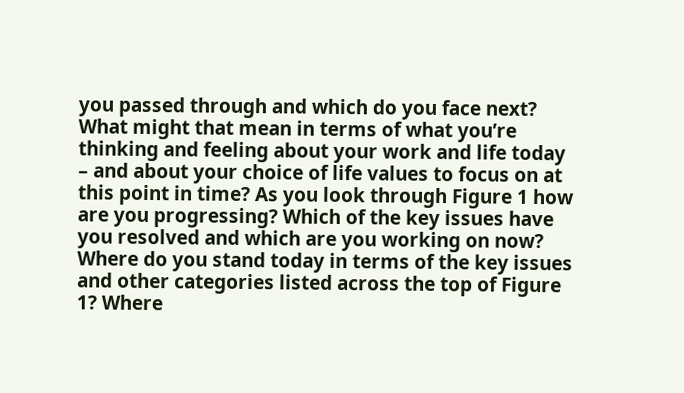you passed through and which do you face next? What might that mean in terms of what you’re thinking and feeling about your work and life today – and about your choice of life values to focus on at this point in time? As you look through Figure 1 how are you progressing? Which of the key issues have you resolved and which are you working on now? Where do you stand today in terms of the key issues and other categories listed across the top of Figure 1? Where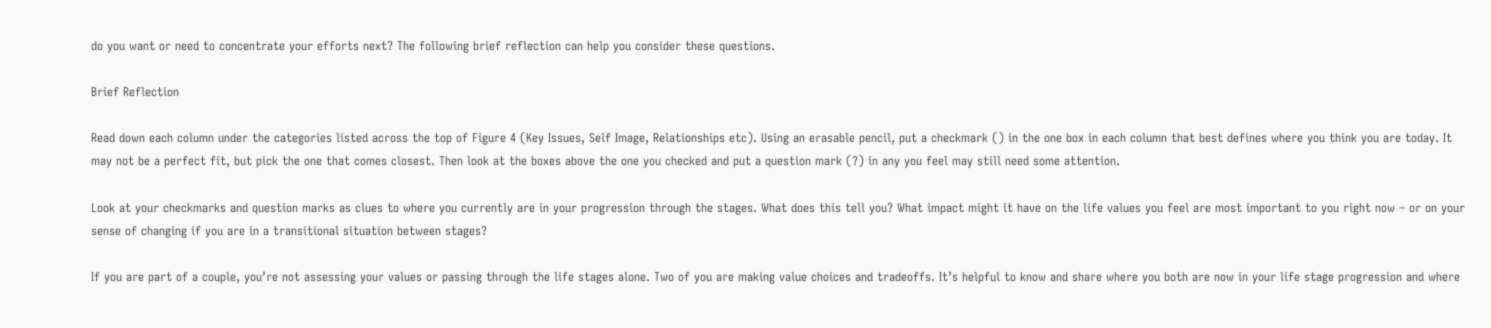do you want or need to concentrate your efforts next? The following brief reflection can help you consider these questions.

Brief Reflection

Read down each column under the categories listed across the top of Figure 4 (Key Issues, Self Image, Relationships etc). Using an erasable pencil, put a checkmark () in the one box in each column that best defines where you think you are today. It may not be a perfect fit, but pick the one that comes closest. Then look at the boxes above the one you checked and put a question mark (?) in any you feel may still need some attention.

Look at your checkmarks and question marks as clues to where you currently are in your progression through the stages. What does this tell you? What impact might it have on the life values you feel are most important to you right now – or on your sense of changing if you are in a transitional situation between stages?

If you are part of a couple, you’re not assessing your values or passing through the life stages alone. Two of you are making value choices and tradeoffs. It’s helpful to know and share where you both are now in your life stage progression and where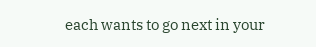each wants to go next in your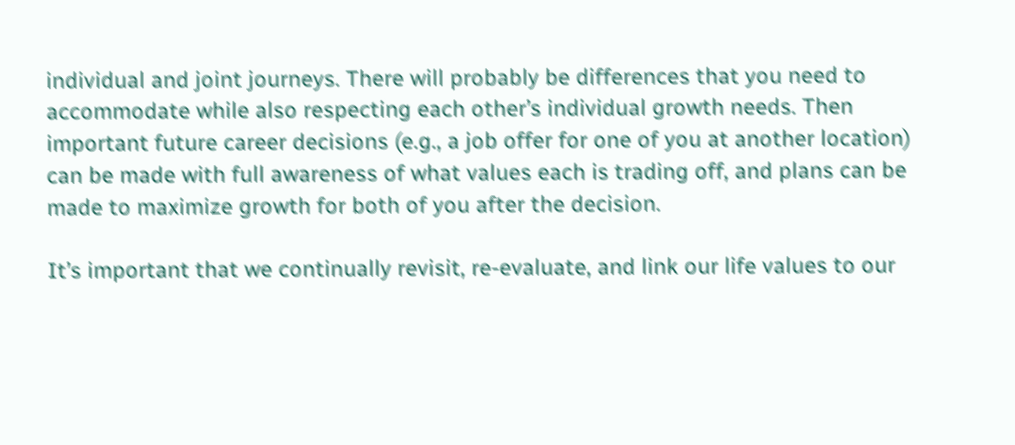individual and joint journeys. There will probably be differences that you need to accommodate while also respecting each other’s individual growth needs. Then important future career decisions (e.g., a job offer for one of you at another location) can be made with full awareness of what values each is trading off, and plans can be made to maximize growth for both of you after the decision.

It’s important that we continually revisit, re-evaluate, and link our life values to our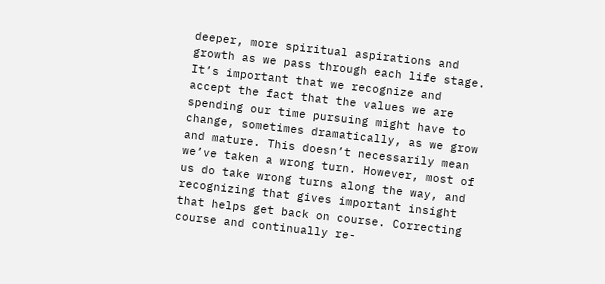deeper, more spiritual aspirations and growth as we pass through each life stage. It’s important that we recognize and accept the fact that the values we are spending our time pursuing might have to change, sometimes dramatically, as we grow and mature. This doesn’t necessarily mean we’ve taken a wrong turn. However, most of us do take wrong turns along the way, and recognizing that gives important insight that helps get back on course. Correcting course and continually re-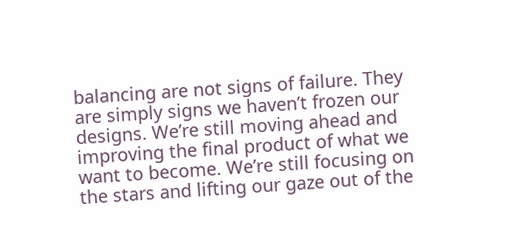balancing are not signs of failure. They are simply signs we haven’t frozen our designs. We’re still moving ahead and improving the final product of what we want to become. We’re still focusing on the stars and lifting our gaze out of the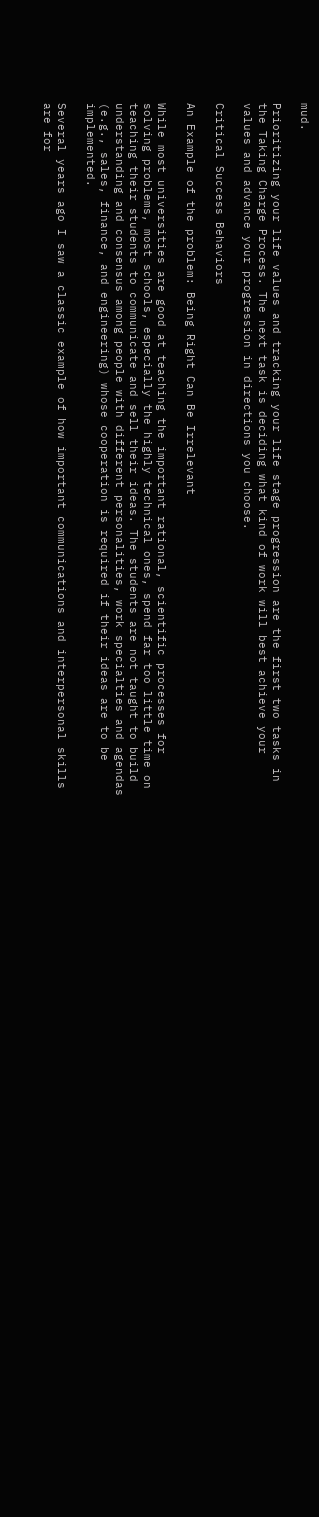mud.

Prioritizing your life values and tracking your life stage progression are the first two tasks in the Taking Charge Process. The next task is deciding what kind of work will best achieve your values and advance your progression in directions you choose.

Critical Success Behaviors

An Example of the problem: Being Right Can Be Irrelevant

While most universities are good at teaching the important rational, scientific processes for solving problems, most schools, especially the highly technical ones, spend far too little time on teaching their students to communicate and sell their ideas. The students are not taught to build understanding and consensus among people with different personalities, work specialties and agendas (e.g., sales, finance, and engineering) whose cooperation is required if their ideas are to be implemented.

Several years ago I saw a classic example of how important communications and interpersonal skills are for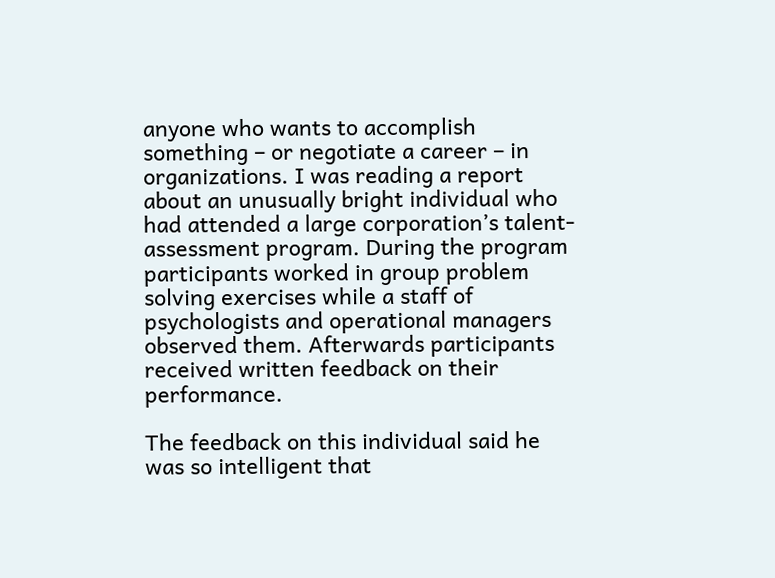anyone who wants to accomplish something – or negotiate a career – in organizations. I was reading a report about an unusually bright individual who had attended a large corporation’s talent-assessment program. During the program participants worked in group problem solving exercises while a staff of psychologists and operational managers observed them. Afterwards participants received written feedback on their performance.

The feedback on this individual said he was so intelligent that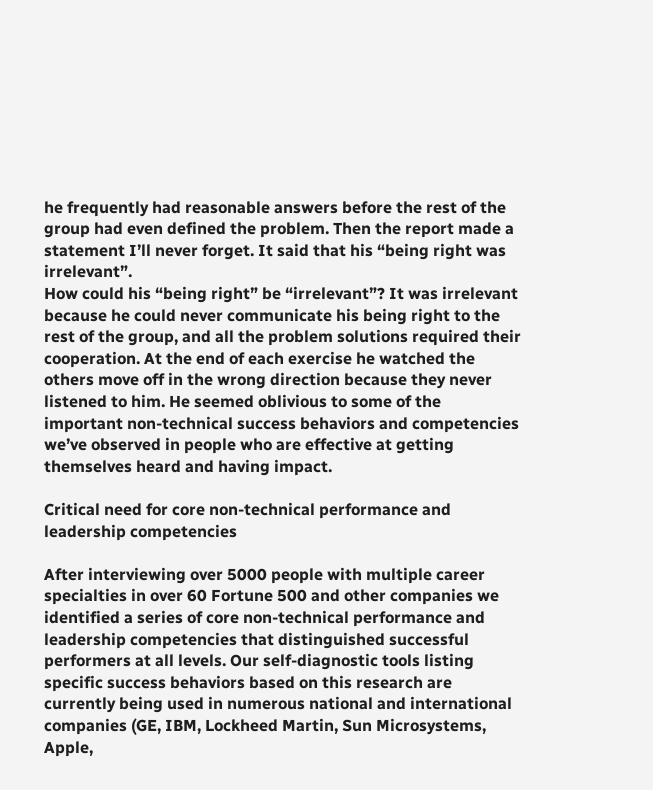he frequently had reasonable answers before the rest of the group had even defined the problem. Then the report made a statement I’ll never forget. It said that his “being right was irrelevant”.
How could his “being right” be “irrelevant”? It was irrelevant because he could never communicate his being right to the rest of the group, and all the problem solutions required their cooperation. At the end of each exercise he watched the others move off in the wrong direction because they never listened to him. He seemed oblivious to some of the important non-technical success behaviors and competencies we’ve observed in people who are effective at getting themselves heard and having impact.

Critical need for core non-technical performance and leadership competencies

After interviewing over 5000 people with multiple career specialties in over 60 Fortune 500 and other companies we identified a series of core non-technical performance and leadership competencies that distinguished successful performers at all levels. Our self-diagnostic tools listing specific success behaviors based on this research are currently being used in numerous national and international companies (GE, IBM, Lockheed Martin, Sun Microsystems, Apple,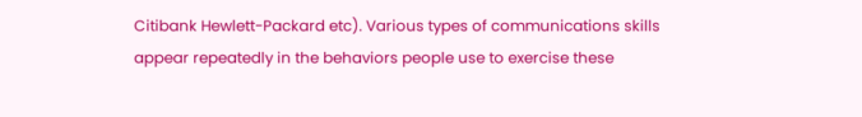Citibank Hewlett-Packard etc). Various types of communications skills appear repeatedly in the behaviors people use to exercise these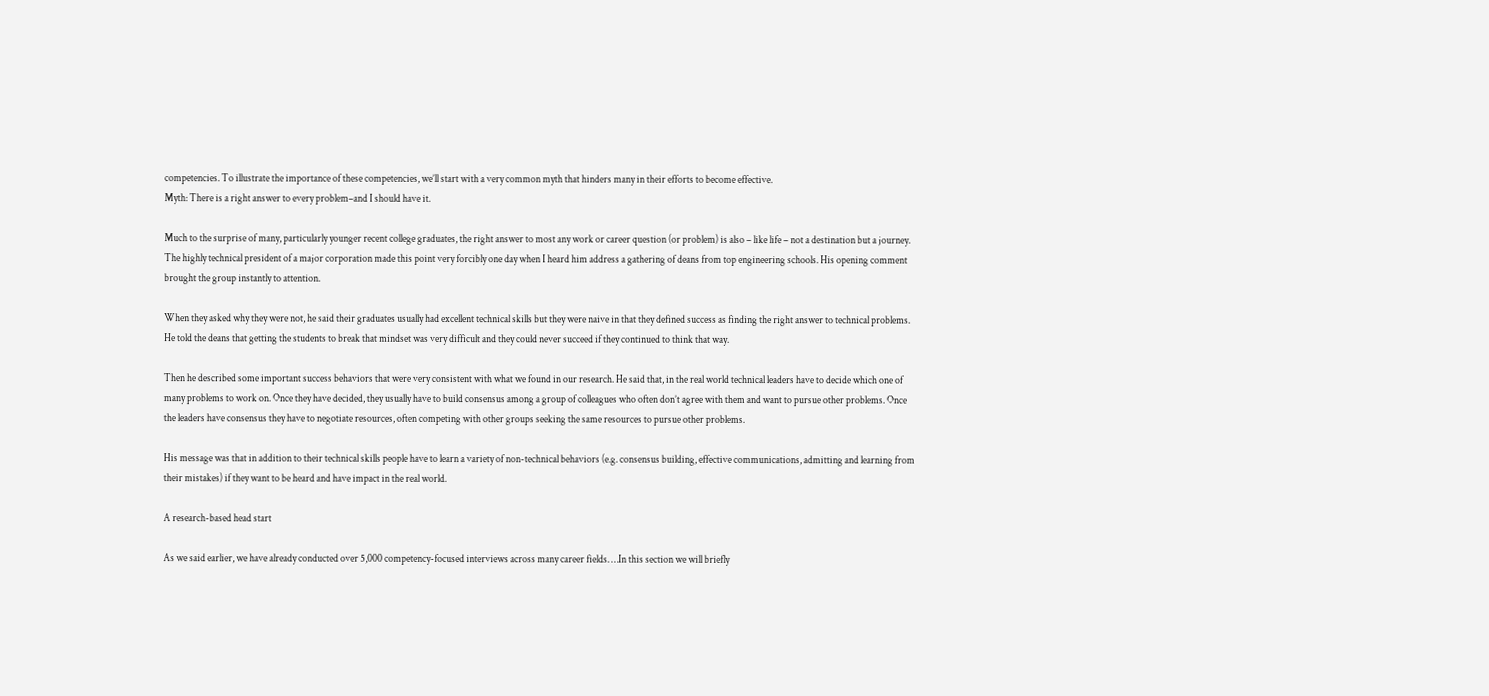competencies. To illustrate the importance of these competencies, we’ll start with a very common myth that hinders many in their efforts to become effective.
Myth: There is a right answer to every problem–and I should have it.

Much to the surprise of many, particularly younger recent college graduates, the right answer to most any work or career question (or problem) is also – like life – not a destination but a journey. The highly technical president of a major corporation made this point very forcibly one day when I heard him address a gathering of deans from top engineering schools. His opening comment brought the group instantly to attention.

When they asked why they were not, he said their graduates usually had excellent technical skills but they were naive in that they defined success as finding the right answer to technical problems. He told the deans that getting the students to break that mindset was very difficult and they could never succeed if they continued to think that way.

Then he described some important success behaviors that were very consistent with what we found in our research. He said that, in the real world technical leaders have to decide which one of many problems to work on. Once they have decided, they usually have to build consensus among a group of colleagues who often don’t agree with them and want to pursue other problems. Once the leaders have consensus they have to negotiate resources, often competing with other groups seeking the same resources to pursue other problems.

His message was that in addition to their technical skills people have to learn a variety of non-technical behaviors (e.g. consensus building, effective communications, admitting and learning from their mistakes) if they want to be heard and have impact in the real world.

A research-based head start

As we said earlier, we have already conducted over 5,000 competency-focused interviews across many career fields. …In this section we will briefly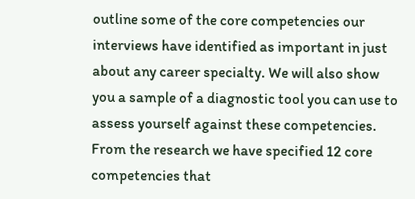outline some of the core competencies our interviews have identified as important in just about any career specialty. We will also show you a sample of a diagnostic tool you can use to assess yourself against these competencies.
From the research we have specified 12 core competencies that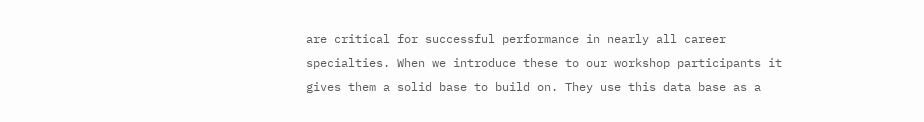are critical for successful performance in nearly all career specialties. When we introduce these to our workshop participants it gives them a solid base to build on. They use this data base as a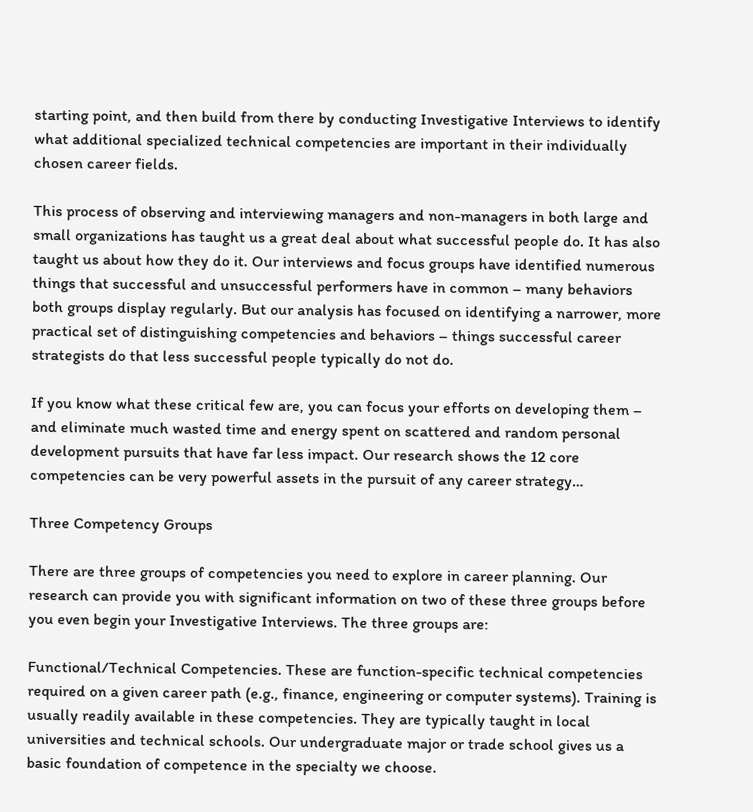starting point, and then build from there by conducting Investigative Interviews to identify what additional specialized technical competencies are important in their individually chosen career fields.

This process of observing and interviewing managers and non-managers in both large and small organizations has taught us a great deal about what successful people do. It has also taught us about how they do it. Our interviews and focus groups have identified numerous things that successful and unsuccessful performers have in common – many behaviors both groups display regularly. But our analysis has focused on identifying a narrower, more practical set of distinguishing competencies and behaviors – things successful career strategists do that less successful people typically do not do.

If you know what these critical few are, you can focus your efforts on developing them – and eliminate much wasted time and energy spent on scattered and random personal development pursuits that have far less impact. Our research shows the 12 core competencies can be very powerful assets in the pursuit of any career strategy…

Three Competency Groups

There are three groups of competencies you need to explore in career planning. Our research can provide you with significant information on two of these three groups before you even begin your Investigative Interviews. The three groups are:

Functional/Technical Competencies. These are function-specific technical competencies required on a given career path (e.g., finance, engineering or computer systems). Training is usually readily available in these competencies. They are typically taught in local universities and technical schools. Our undergraduate major or trade school gives us a basic foundation of competence in the specialty we choose.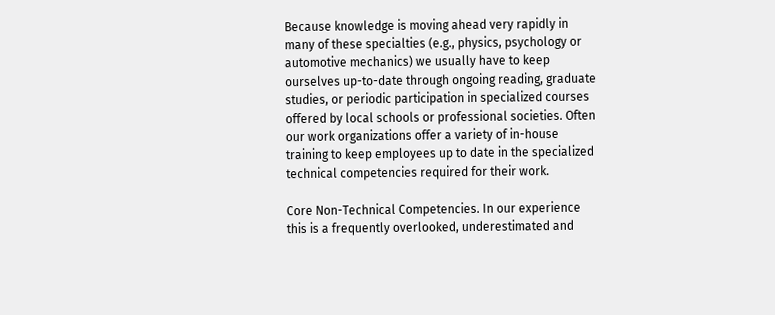Because knowledge is moving ahead very rapidly in many of these specialties (e.g., physics, psychology or automotive mechanics) we usually have to keep ourselves up-to-date through ongoing reading, graduate studies, or periodic participation in specialized courses offered by local schools or professional societies. Often our work organizations offer a variety of in-house training to keep employees up to date in the specialized technical competencies required for their work.

Core Non-Technical Competencies. In our experience this is a frequently overlooked, underestimated and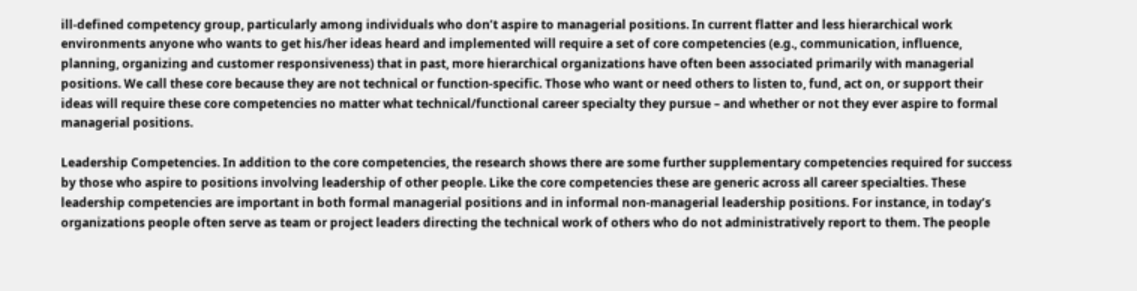ill-defined competency group, particularly among individuals who don’t aspire to managerial positions. In current flatter and less hierarchical work environments anyone who wants to get his/her ideas heard and implemented will require a set of core competencies (e.g., communication, influence, planning, organizing and customer responsiveness) that in past, more hierarchical organizations have often been associated primarily with managerial positions. We call these core because they are not technical or function-specific. Those who want or need others to listen to, fund, act on, or support their ideas will require these core competencies no matter what technical/functional career specialty they pursue – and whether or not they ever aspire to formal managerial positions.

Leadership Competencies. In addition to the core competencies, the research shows there are some further supplementary competencies required for success by those who aspire to positions involving leadership of other people. Like the core competencies these are generic across all career specialties. These leadership competencies are important in both formal managerial positions and in informal non-managerial leadership positions. For instance, in today’s organizations people often serve as team or project leaders directing the technical work of others who do not administratively report to them. The people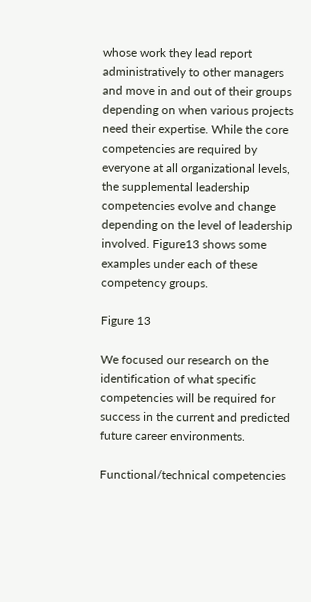whose work they lead report administratively to other managers and move in and out of their groups depending on when various projects need their expertise. While the core competencies are required by everyone at all organizational levels, the supplemental leadership competencies evolve and change depending on the level of leadership involved. Figure13 shows some examples under each of these competency groups.

Figure 13

We focused our research on the identification of what specific competencies will be required for success in the current and predicted future career environments.

Functional/technical competencies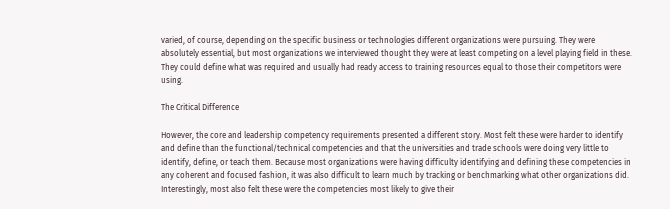varied, of course, depending on the specific business or technologies different organizations were pursuing. They were absolutely essential, but most organizations we interviewed thought they were at least competing on a level playing field in these. They could define what was required and usually had ready access to training resources equal to those their competitors were using.

The Critical Difference

However, the core and leadership competency requirements presented a different story. Most felt these were harder to identify and define than the functional/technical competencies and that the universities and trade schools were doing very little to identify, define, or teach them. Because most organizations were having difficulty identifying and defining these competencies in any coherent and focused fashion, it was also difficult to learn much by tracking or benchmarking what other organizations did. Interestingly, most also felt these were the competencies most likely to give their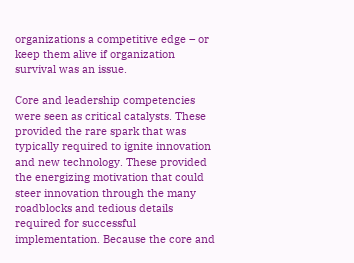organizations a competitive edge – or keep them alive if organization survival was an issue.

Core and leadership competencies were seen as critical catalysts. These provided the rare spark that was typically required to ignite innovation and new technology. These provided the energizing motivation that could steer innovation through the many roadblocks and tedious details required for successful implementation. Because the core and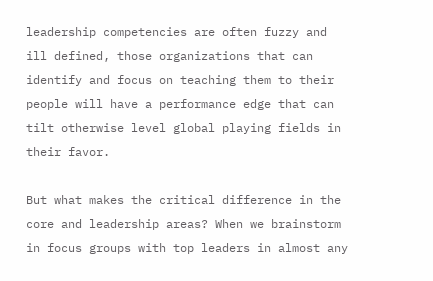leadership competencies are often fuzzy and ill defined, those organizations that can identify and focus on teaching them to their people will have a performance edge that can tilt otherwise level global playing fields in their favor.

But what makes the critical difference in the core and leadership areas? When we brainstorm in focus groups with top leaders in almost any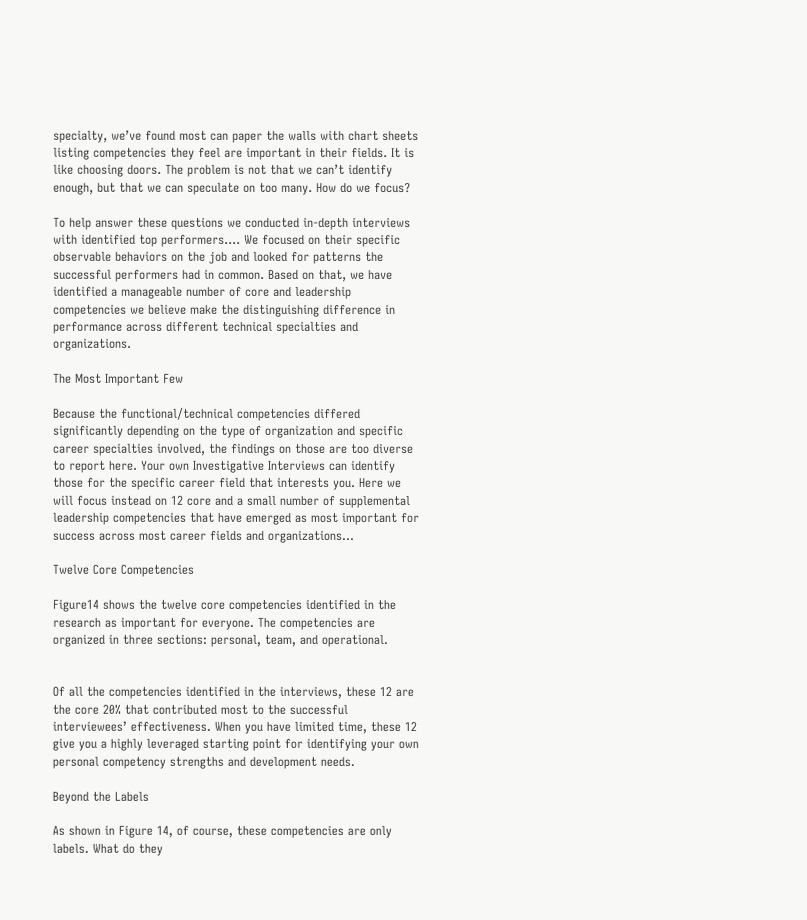specialty, we’ve found most can paper the walls with chart sheets listing competencies they feel are important in their fields. It is like choosing doors. The problem is not that we can’t identify enough, but that we can speculate on too many. How do we focus?

To help answer these questions we conducted in-depth interviews with identified top performers…. We focused on their specific observable behaviors on the job and looked for patterns the successful performers had in common. Based on that, we have identified a manageable number of core and leadership competencies we believe make the distinguishing difference in performance across different technical specialties and organizations.

The Most Important Few

Because the functional/technical competencies differed significantly depending on the type of organization and specific career specialties involved, the findings on those are too diverse to report here. Your own Investigative Interviews can identify those for the specific career field that interests you. Here we will focus instead on 12 core and a small number of supplemental leadership competencies that have emerged as most important for success across most career fields and organizations…

Twelve Core Competencies

Figure14 shows the twelve core competencies identified in the research as important for everyone. The competencies are organized in three sections: personal, team, and operational.


Of all the competencies identified in the interviews, these 12 are the core 20% that contributed most to the successful interviewees’ effectiveness. When you have limited time, these 12 give you a highly leveraged starting point for identifying your own personal competency strengths and development needs.

Beyond the Labels

As shown in Figure 14, of course, these competencies are only labels. What do they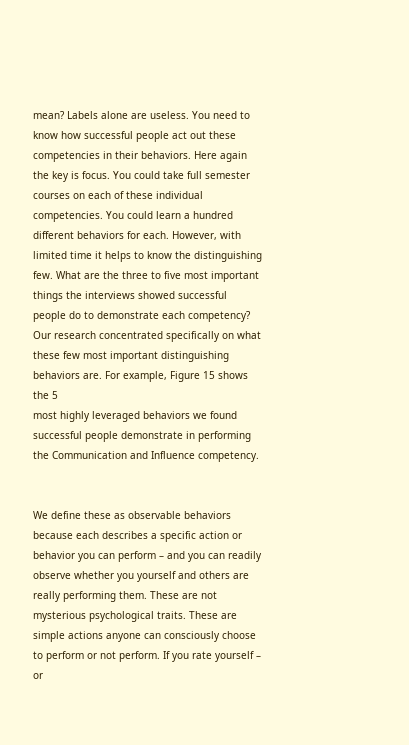mean? Labels alone are useless. You need to know how successful people act out these competencies in their behaviors. Here again the key is focus. You could take full semester courses on each of these individual competencies. You could learn a hundred different behaviors for each. However, with limited time it helps to know the distinguishing few. What are the three to five most important things the interviews showed successful people do to demonstrate each competency? Our research concentrated specifically on what these few most important distinguishing behaviors are. For example, Figure 15 shows the 5
most highly leveraged behaviors we found successful people demonstrate in performing the Communication and Influence competency.


We define these as observable behaviors because each describes a specific action or behavior you can perform – and you can readily observe whether you yourself and others are really performing them. These are not mysterious psychological traits. These are simple actions anyone can consciously choose to perform or not perform. If you rate yourself – or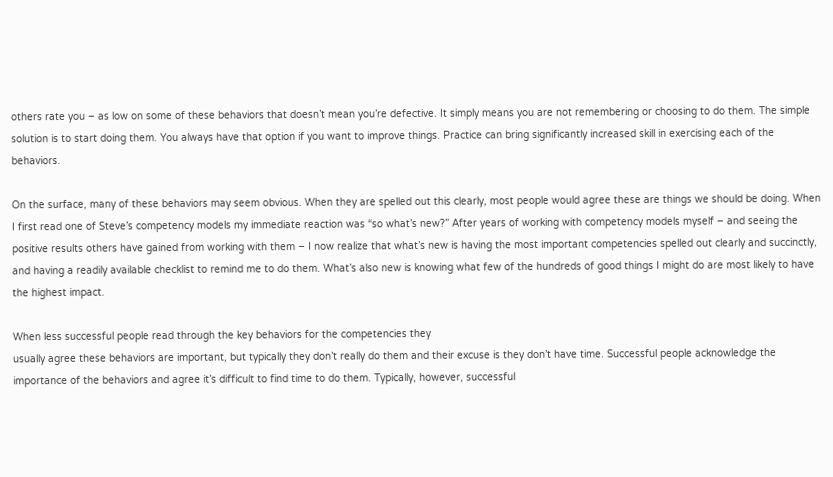others rate you – as low on some of these behaviors that doesn’t mean you’re defective. It simply means you are not remembering or choosing to do them. The simple solution is to start doing them. You always have that option if you want to improve things. Practice can bring significantly increased skill in exercising each of the behaviors.

On the surface, many of these behaviors may seem obvious. When they are spelled out this clearly, most people would agree these are things we should be doing. When I first read one of Steve’s competency models my immediate reaction was “so what’s new?” After years of working with competency models myself – and seeing the positive results others have gained from working with them – I now realize that what’s new is having the most important competencies spelled out clearly and succinctly, and having a readily available checklist to remind me to do them. What’s also new is knowing what few of the hundreds of good things I might do are most likely to have the highest impact.

When less successful people read through the key behaviors for the competencies they
usually agree these behaviors are important, but typically they don’t really do them and their excuse is they don’t have time. Successful people acknowledge the importance of the behaviors and agree it’s difficult to find time to do them. Typically, however, successful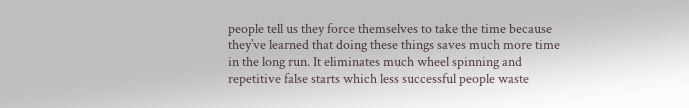people tell us they force themselves to take the time because they’ve learned that doing these things saves much more time in the long run. It eliminates much wheel spinning and repetitive false starts which less successful people waste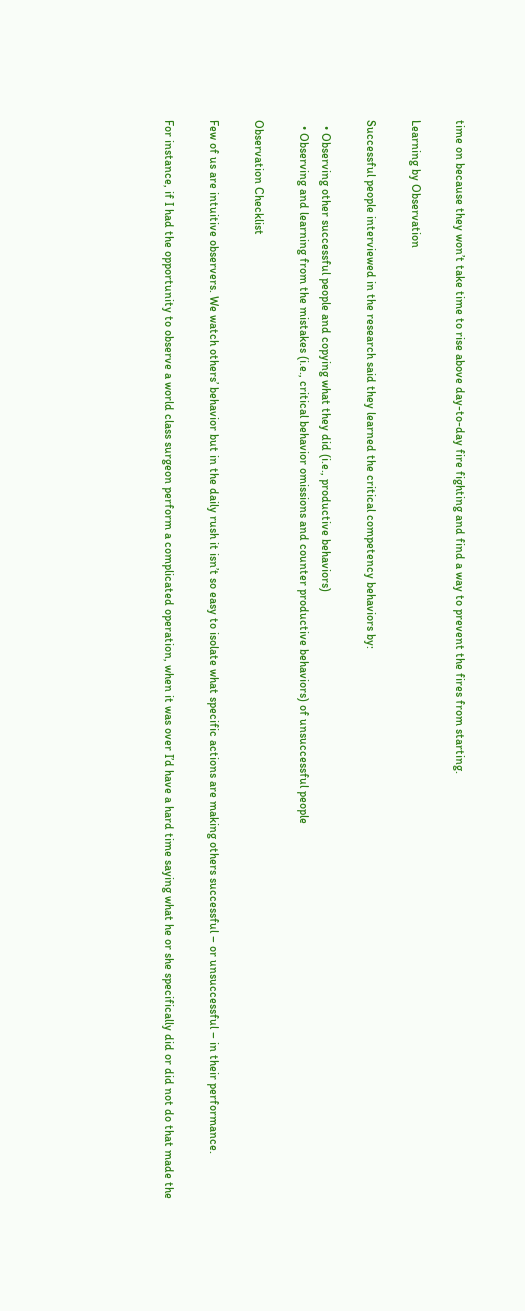time on because they won’t take time to rise above day-to-day fire fighting and find a way to prevent the fires from starting.

Learning by Observation

Successful people interviewed in the research said they learned the critical competency behaviors by:

  • Observing other successful people and copying what they did (i.e., productive behaviors)
  • Observing and learning from the mistakes (i.e., critical behavior omissions and counter productive behaviors) of unsuccessful people

Observation Checklist

Few of us are intuitive observers. We watch others’ behavior but in the daily rush it isn’t so easy to isolate what specific actions are making others successful – or unsuccessful – in their performance.

For instance, if I had the opportunity to observe a world class surgeon perform a complicated operation, when it was over I’d have a hard time saying what he or she specifically did or did not do that made the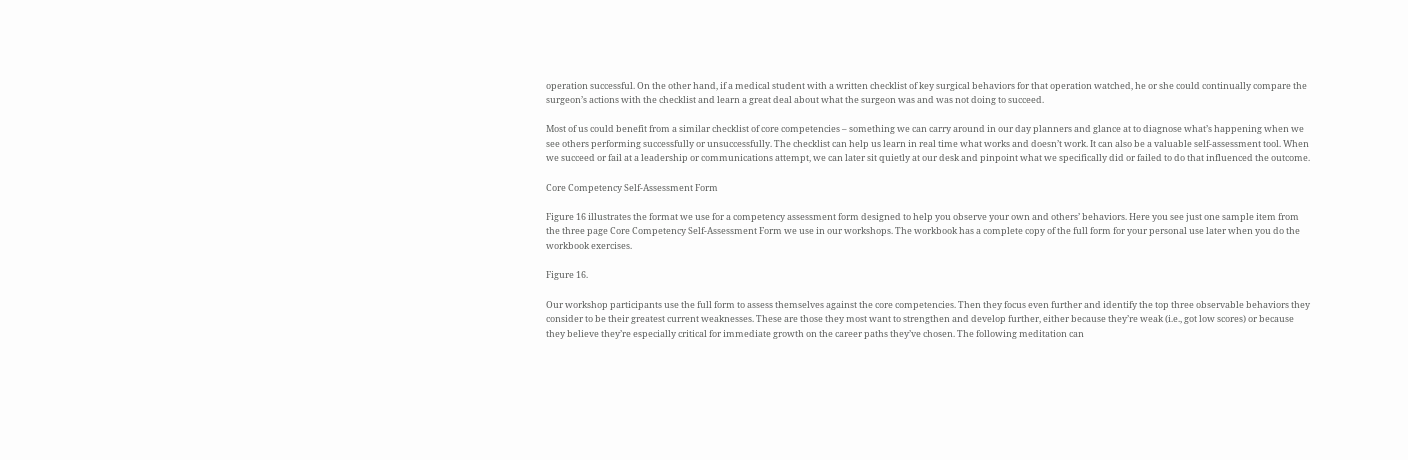operation successful. On the other hand, if a medical student with a written checklist of key surgical behaviors for that operation watched, he or she could continually compare the surgeon’s actions with the checklist and learn a great deal about what the surgeon was and was not doing to succeed.

Most of us could benefit from a similar checklist of core competencies – something we can carry around in our day planners and glance at to diagnose what’s happening when we see others performing successfully or unsuccessfully. The checklist can help us learn in real time what works and doesn’t work. It can also be a valuable self-assessment tool. When we succeed or fail at a leadership or communications attempt, we can later sit quietly at our desk and pinpoint what we specifically did or failed to do that influenced the outcome.

Core Competency Self-Assessment Form

Figure 16 illustrates the format we use for a competency assessment form designed to help you observe your own and others’ behaviors. Here you see just one sample item from the three page Core Competency Self-Assessment Form we use in our workshops. The workbook has a complete copy of the full form for your personal use later when you do the workbook exercises.

Figure 16.

Our workshop participants use the full form to assess themselves against the core competencies. Then they focus even further and identify the top three observable behaviors they consider to be their greatest current weaknesses. These are those they most want to strengthen and develop further, either because they’re weak (i.e., got low scores) or because they believe they’re especially critical for immediate growth on the career paths they’ve chosen. The following meditation can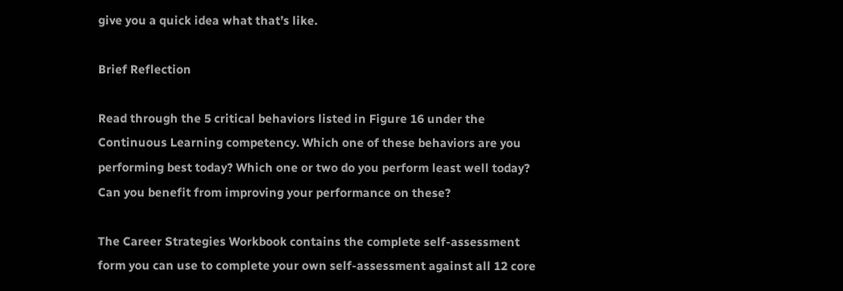give you a quick idea what that’s like.

Brief Reflection

Read through the 5 critical behaviors listed in Figure 16 under the Continuous Learning competency. Which one of these behaviors are you performing best today? Which one or two do you perform least well today? Can you benefit from improving your performance on these?

The Career Strategies Workbook contains the complete self-assessment form you can use to complete your own self-assessment against all 12 core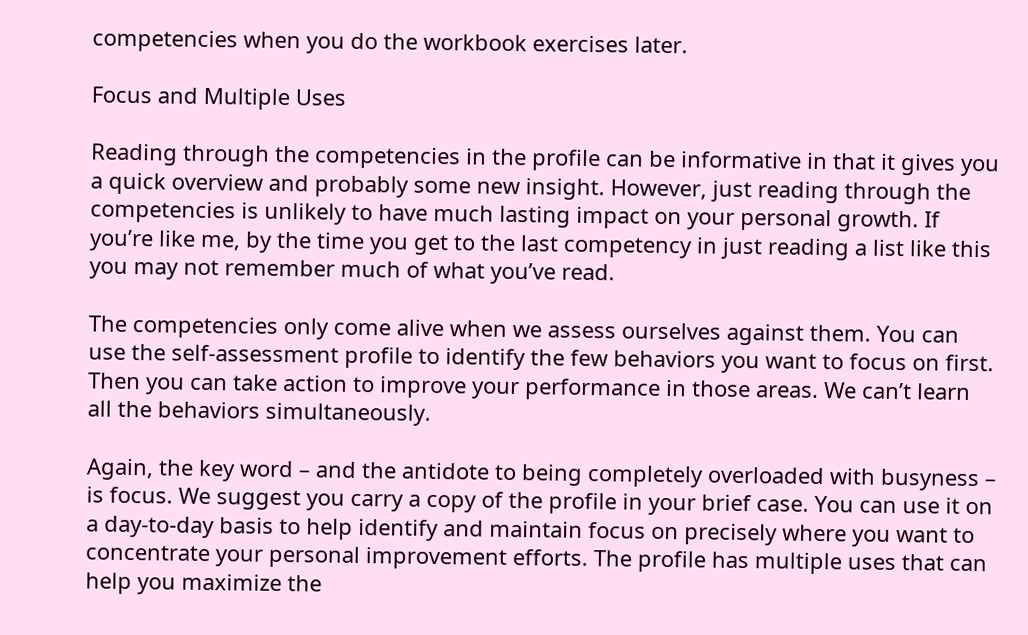competencies when you do the workbook exercises later.

Focus and Multiple Uses

Reading through the competencies in the profile can be informative in that it gives you a quick overview and probably some new insight. However, just reading through the competencies is unlikely to have much lasting impact on your personal growth. If you’re like me, by the time you get to the last competency in just reading a list like this you may not remember much of what you’ve read.

The competencies only come alive when we assess ourselves against them. You can use the self-assessment profile to identify the few behaviors you want to focus on first. Then you can take action to improve your performance in those areas. We can’t learn all the behaviors simultaneously.

Again, the key word – and the antidote to being completely overloaded with busyness – is focus. We suggest you carry a copy of the profile in your brief case. You can use it on a day-to-day basis to help identify and maintain focus on precisely where you want to concentrate your personal improvement efforts. The profile has multiple uses that can help you maximize the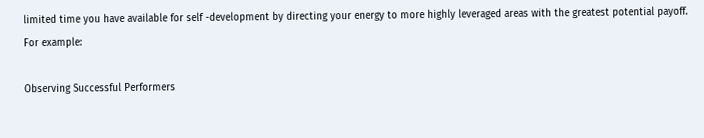limited time you have available for self -development by directing your energy to more highly leveraged areas with the greatest potential payoff. For example:

Observing Successful Performers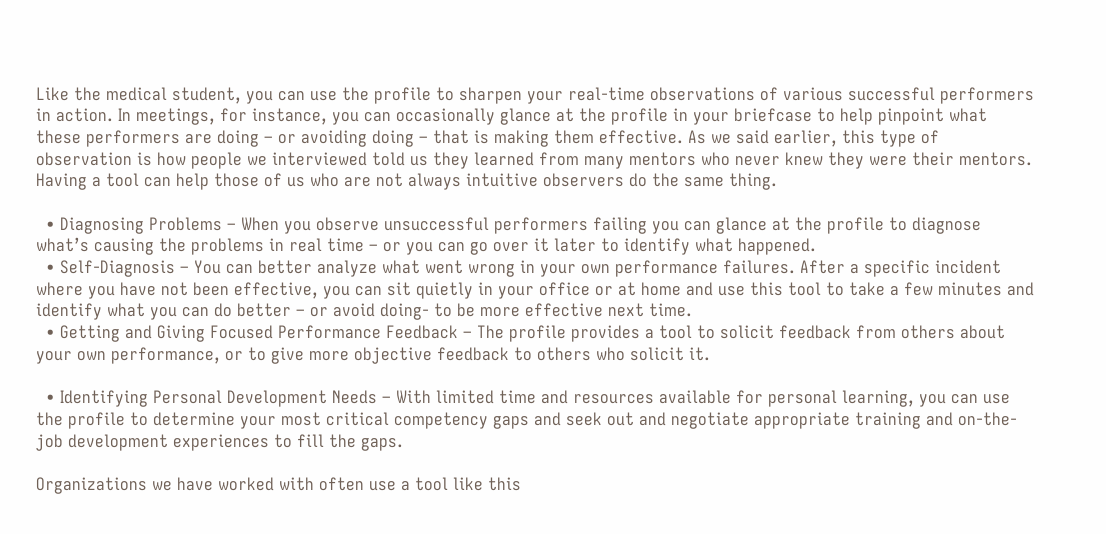Like the medical student, you can use the profile to sharpen your real-time observations of various successful performers in action. In meetings, for instance, you can occasionally glance at the profile in your briefcase to help pinpoint what these performers are doing – or avoiding doing – that is making them effective. As we said earlier, this type of observation is how people we interviewed told us they learned from many mentors who never knew they were their mentors. Having a tool can help those of us who are not always intuitive observers do the same thing.

  • Diagnosing Problems – When you observe unsuccessful performers failing you can glance at the profile to diagnose what’s causing the problems in real time – or you can go over it later to identify what happened.
  • Self-Diagnosis – You can better analyze what went wrong in your own performance failures. After a specific incident where you have not been effective, you can sit quietly in your office or at home and use this tool to take a few minutes and identify what you can do better – or avoid doing- to be more effective next time.
  • Getting and Giving Focused Performance Feedback – The profile provides a tool to solicit feedback from others about your own performance, or to give more objective feedback to others who solicit it.

  • Identifying Personal Development Needs – With limited time and resources available for personal learning, you can use the profile to determine your most critical competency gaps and seek out and negotiate appropriate training and on-the-job development experiences to fill the gaps.

Organizations we have worked with often use a tool like this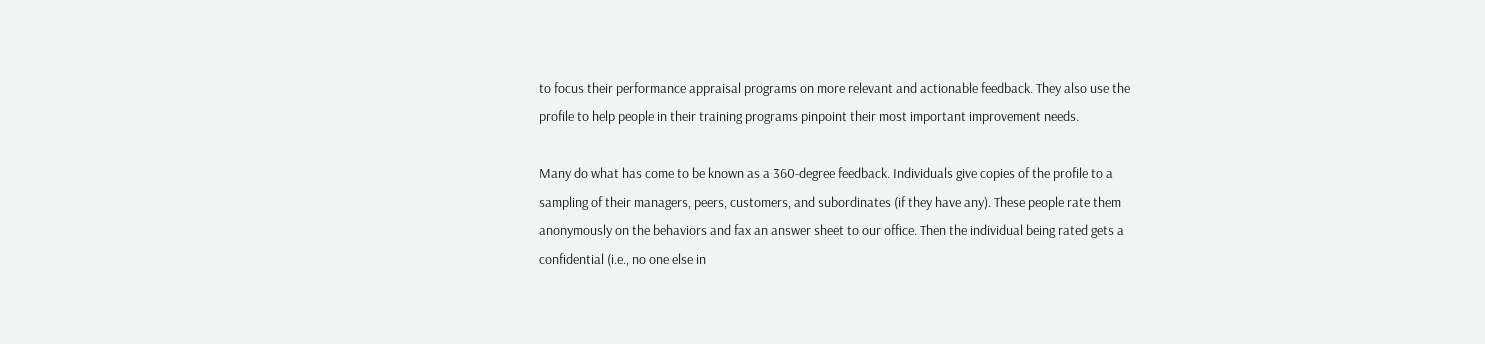to focus their performance appraisal programs on more relevant and actionable feedback. They also use the profile to help people in their training programs pinpoint their most important improvement needs.

Many do what has come to be known as a 360-degree feedback. Individuals give copies of the profile to a sampling of their managers, peers, customers, and subordinates (if they have any). These people rate them anonymously on the behaviors and fax an answer sheet to our office. Then the individual being rated gets a confidential (i.e., no one else in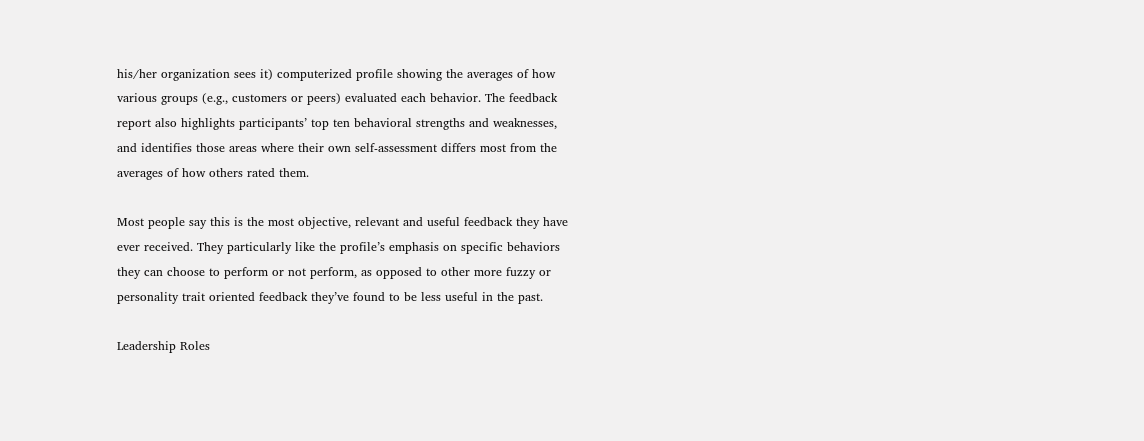his/her organization sees it) computerized profile showing the averages of how various groups (e.g., customers or peers) evaluated each behavior. The feedback report also highlights participants’ top ten behavioral strengths and weaknesses, and identifies those areas where their own self-assessment differs most from the averages of how others rated them.

Most people say this is the most objective, relevant and useful feedback they have ever received. They particularly like the profile’s emphasis on specific behaviors they can choose to perform or not perform, as opposed to other more fuzzy or personality trait oriented feedback they’ve found to be less useful in the past.

Leadership Roles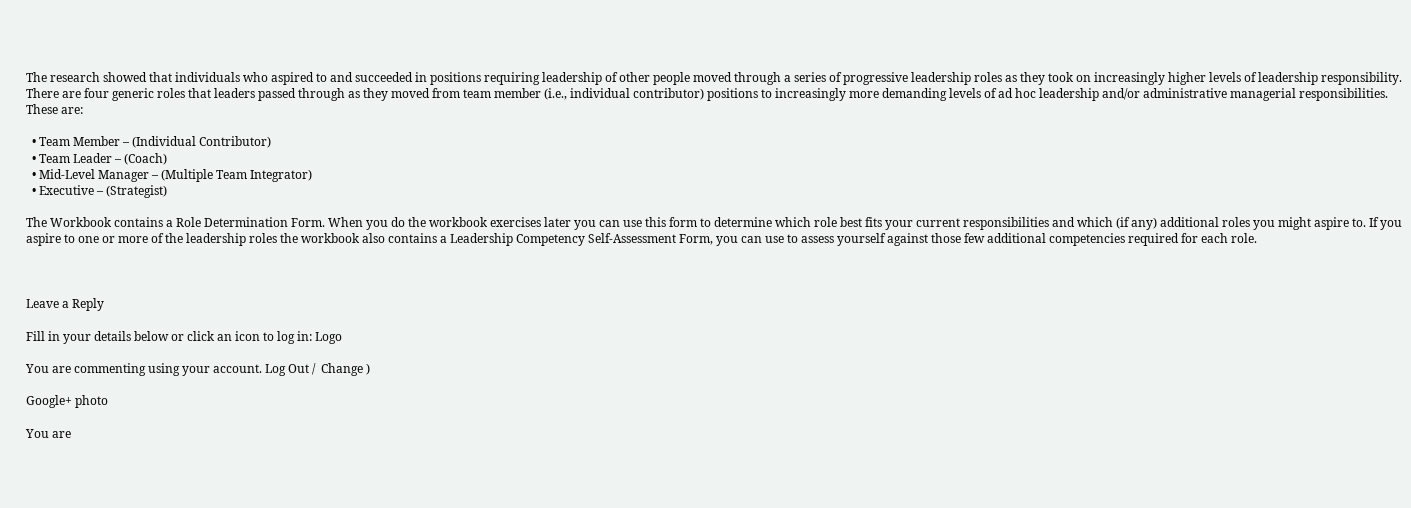The research showed that individuals who aspired to and succeeded in positions requiring leadership of other people moved through a series of progressive leadership roles as they took on increasingly higher levels of leadership responsibility. There are four generic roles that leaders passed through as they moved from team member (i.e., individual contributor) positions to increasingly more demanding levels of ad hoc leadership and/or administrative managerial responsibilities. These are:

  • Team Member – (Individual Contributor)
  • Team Leader – (Coach)
  • Mid-Level Manager – (Multiple Team Integrator)
  • Executive – (Strategist)

The Workbook contains a Role Determination Form. When you do the workbook exercises later you can use this form to determine which role best fits your current responsibilities and which (if any) additional roles you might aspire to. If you aspire to one or more of the leadership roles the workbook also contains a Leadership Competency Self-Assessment Form, you can use to assess yourself against those few additional competencies required for each role.



Leave a Reply

Fill in your details below or click an icon to log in: Logo

You are commenting using your account. Log Out /  Change )

Google+ photo

You are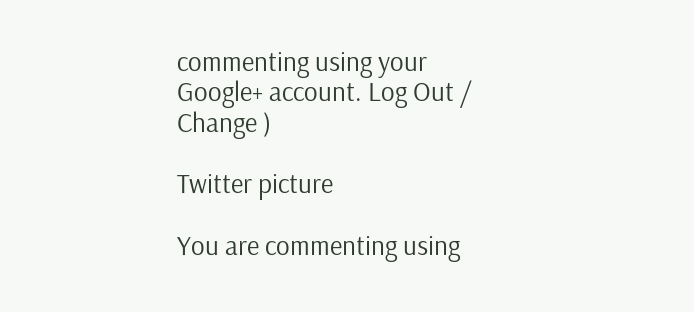commenting using your Google+ account. Log Out /  Change )

Twitter picture

You are commenting using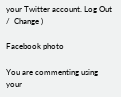your Twitter account. Log Out /  Change )

Facebook photo

You are commenting using your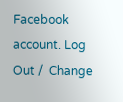Facebook account. Log Out /  Change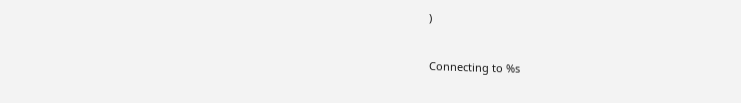)


Connecting to %s